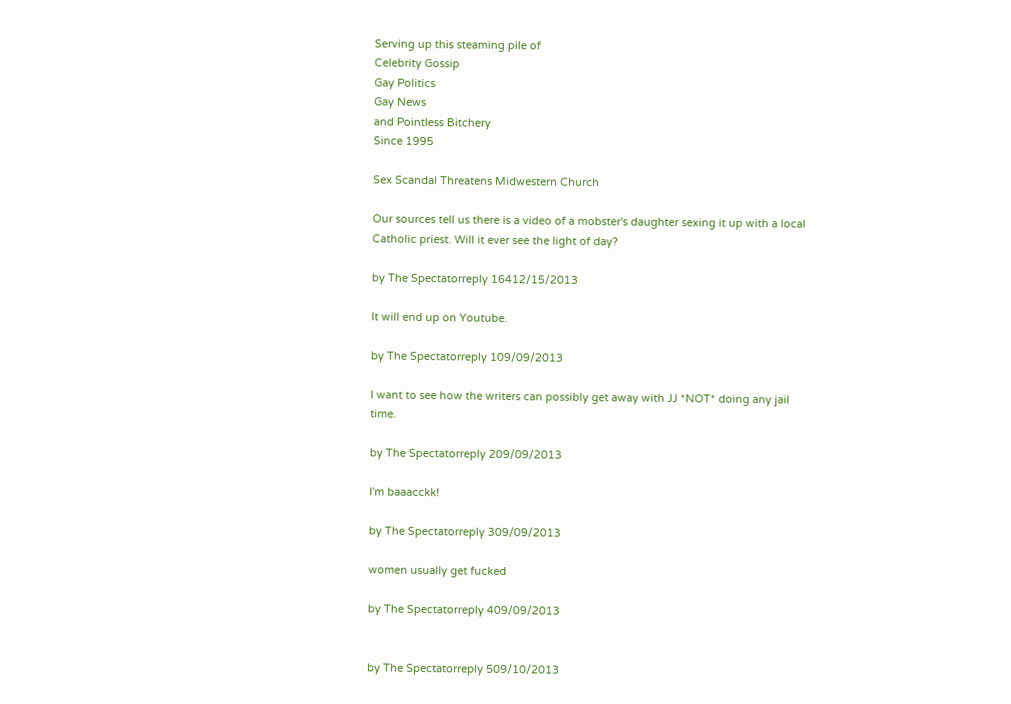Serving up this steaming pile of
Celebrity Gossip
Gay Politics
Gay News
and Pointless Bitchery
Since 1995

Sex Scandal Threatens Midwestern Church

Our sources tell us there is a video of a mobster's daughter sexing it up with a local Catholic priest. Will it ever see the light of day?

by The Spectatorreply 16412/15/2013

It will end up on Youtube.

by The Spectatorreply 109/09/2013

I want to see how the writers can possibly get away with JJ *NOT* doing any jail time.

by The Spectatorreply 209/09/2013

I'm baaacckk!

by The Spectatorreply 309/09/2013

women usually get fucked

by The Spectatorreply 409/09/2013


by The Spectatorreply 509/10/2013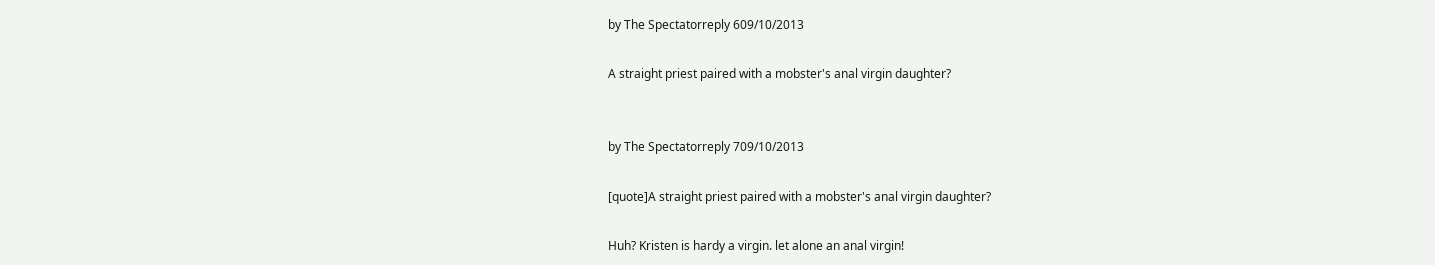by The Spectatorreply 609/10/2013

A straight priest paired with a mobster's anal virgin daughter?


by The Spectatorreply 709/10/2013

[quote]A straight priest paired with a mobster's anal virgin daughter?

Huh? Kristen is hardy a virgin. let alone an anal virgin!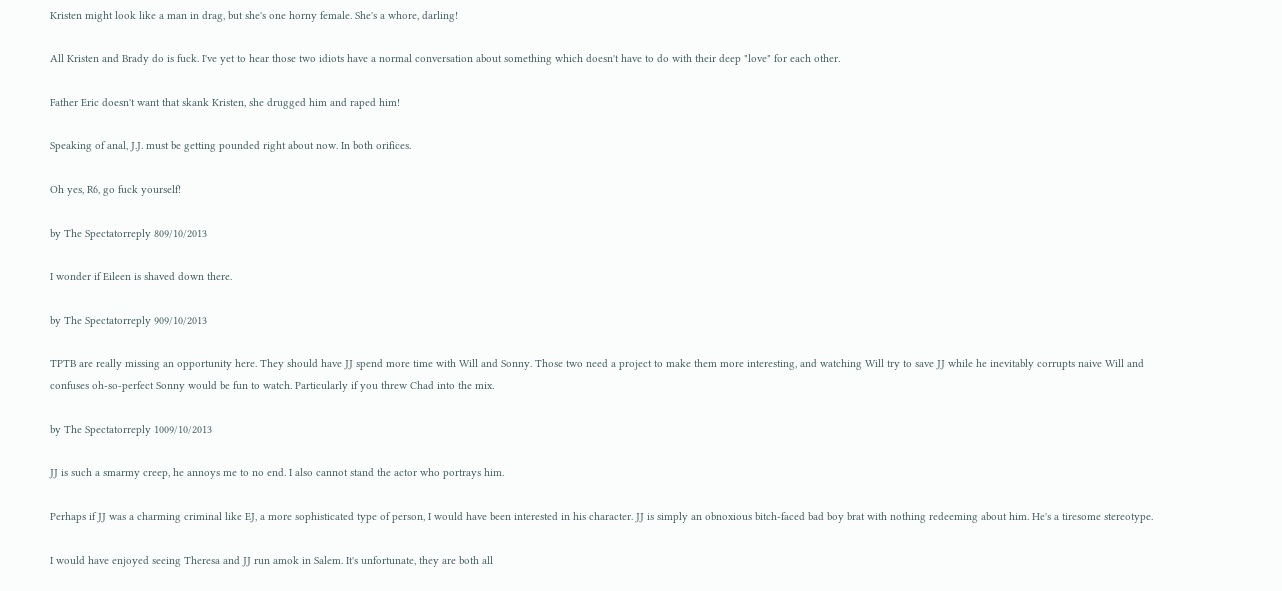Kristen might look like a man in drag, but she's one horny female. She's a whore, darling!

All Kristen and Brady do is fuck. I've yet to hear those two idiots have a normal conversation about something which doesn't have to do with their deep "love" for each other.

Father Eric doesn't want that skank Kristen, she drugged him and raped him!

Speaking of anal, J.J. must be getting pounded right about now. In both orifices.

Oh yes, R6, go fuck yourself!

by The Spectatorreply 809/10/2013

I wonder if Eileen is shaved down there.

by The Spectatorreply 909/10/2013

TPTB are really missing an opportunity here. They should have JJ spend more time with Will and Sonny. Those two need a project to make them more interesting, and watching Will try to save JJ while he inevitably corrupts naive Will and confuses oh-so-perfect Sonny would be fun to watch. Particularly if you threw Chad into the mix.

by The Spectatorreply 1009/10/2013

JJ is such a smarmy creep, he annoys me to no end. I also cannot stand the actor who portrays him.

Perhaps if JJ was a charming criminal like EJ, a more sophisticated type of person, I would have been interested in his character. JJ is simply an obnoxious bitch-faced bad boy brat with nothing redeeming about him. He's a tiresome stereotype.

I would have enjoyed seeing Theresa and JJ run amok in Salem. It's unfortunate, they are both all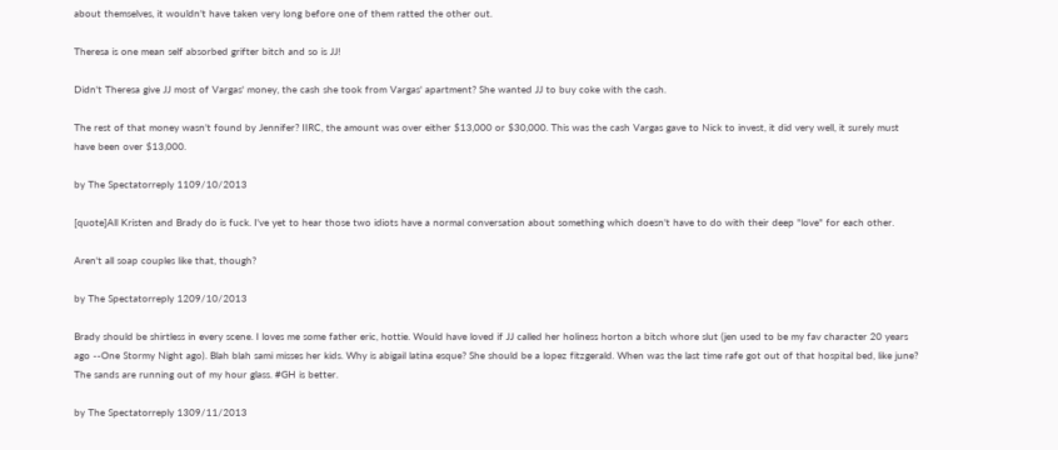about themselves, it wouldn't have taken very long before one of them ratted the other out.

Theresa is one mean self absorbed grifter bitch and so is JJ!

Didn't Theresa give JJ most of Vargas' money, the cash she took from Vargas' apartment? She wanted JJ to buy coke with the cash.

The rest of that money wasn't found by Jennifer? IIRC, the amount was over either $13,000 or $30,000. This was the cash Vargas gave to Nick to invest, it did very well, it surely must have been over $13,000.

by The Spectatorreply 1109/10/2013

[quote]All Kristen and Brady do is fuck. I've yet to hear those two idiots have a normal conversation about something which doesn't have to do with their deep "love" for each other.

Aren't all soap couples like that, though?

by The Spectatorreply 1209/10/2013

Brady should be shirtless in every scene. I loves me some father eric, hottie. Would have loved if JJ called her holiness horton a bitch whore slut (jen used to be my fav character 20 years ago --One Stormy Night ago). Blah blah sami misses her kids. Why is abigail latina esque? She should be a lopez fitzgerald. When was the last time rafe got out of that hospital bed, like june? The sands are running out of my hour glass. #GH is better.

by The Spectatorreply 1309/11/2013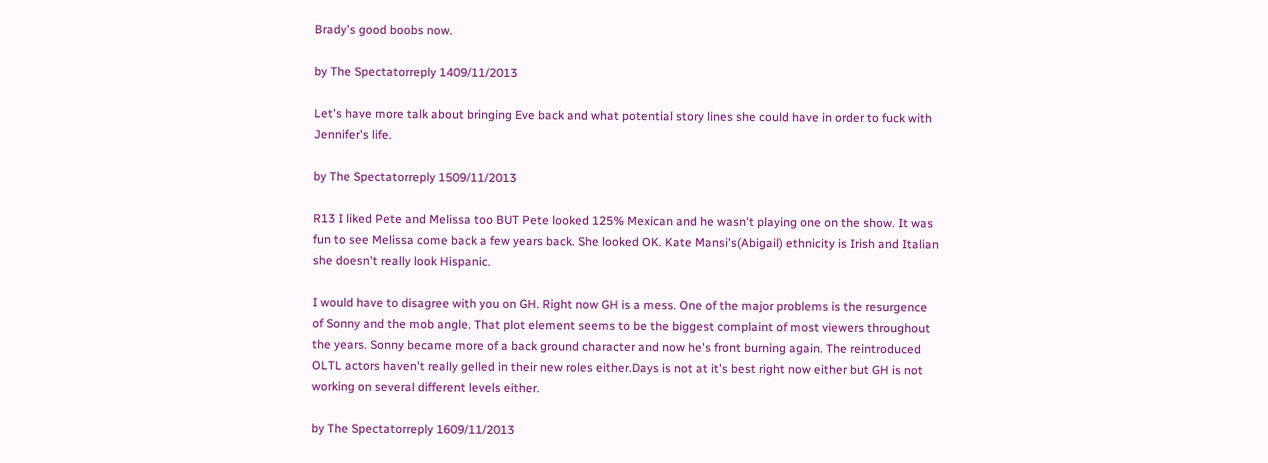Brady's good boobs now.

by The Spectatorreply 1409/11/2013

Let's have more talk about bringing Eve back and what potential story lines she could have in order to fuck with Jennifer's life.

by The Spectatorreply 1509/11/2013

R13 I liked Pete and Melissa too BUT Pete looked 125% Mexican and he wasn't playing one on the show. It was fun to see Melissa come back a few years back. She looked OK. Kate Mansi's(Abigail) ethnicity is Irish and Italian she doesn't really look Hispanic.

I would have to disagree with you on GH. Right now GH is a mess. One of the major problems is the resurgence of Sonny and the mob angle. That plot element seems to be the biggest complaint of most viewers throughout the years. Sonny became more of a back ground character and now he's front burning again. The reintroduced OLTL actors haven't really gelled in their new roles either.Days is not at it's best right now either but GH is not working on several different levels either.

by The Spectatorreply 1609/11/2013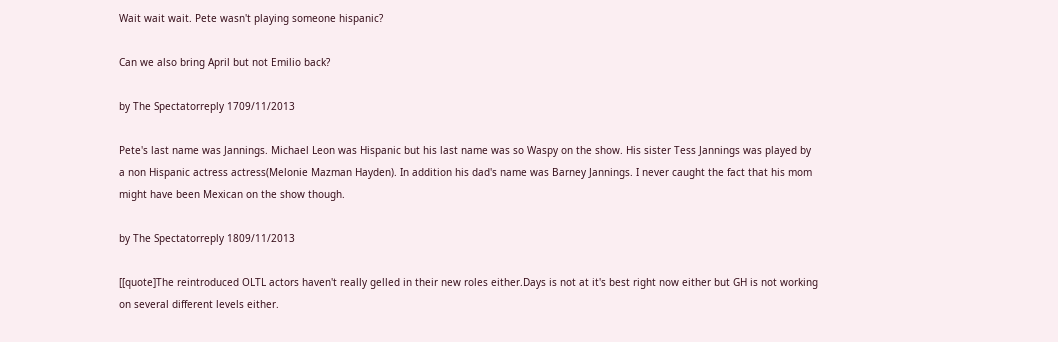Wait wait wait. Pete wasn't playing someone hispanic?

Can we also bring April but not Emilio back?

by The Spectatorreply 1709/11/2013

Pete's last name was Jannings. Michael Leon was Hispanic but his last name was so Waspy on the show. His sister Tess Jannings was played by a non Hispanic actress actress(Melonie Mazman Hayden). In addition his dad's name was Barney Jannings. I never caught the fact that his mom might have been Mexican on the show though.

by The Spectatorreply 1809/11/2013

[[quote]The reintroduced OLTL actors haven't really gelled in their new roles either.Days is not at it's best right now either but GH is not working on several different levels either.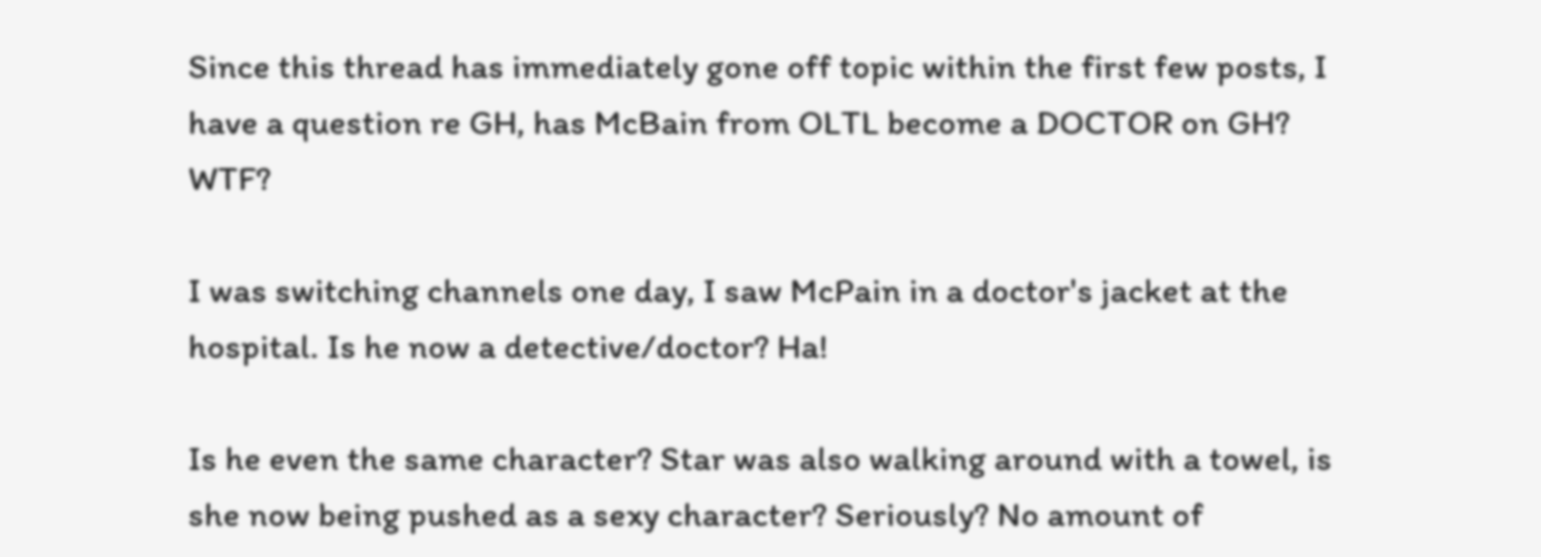Since this thread has immediately gone off topic within the first few posts, I have a question re GH, has McBain from OLTL become a DOCTOR on GH? WTF?

I was switching channels one day, I saw McPain in a doctor's jacket at the hospital. Is he now a detective/doctor? Ha!

Is he even the same character? Star was also walking around with a towel, is she now being pushed as a sexy character? Seriously? No amount of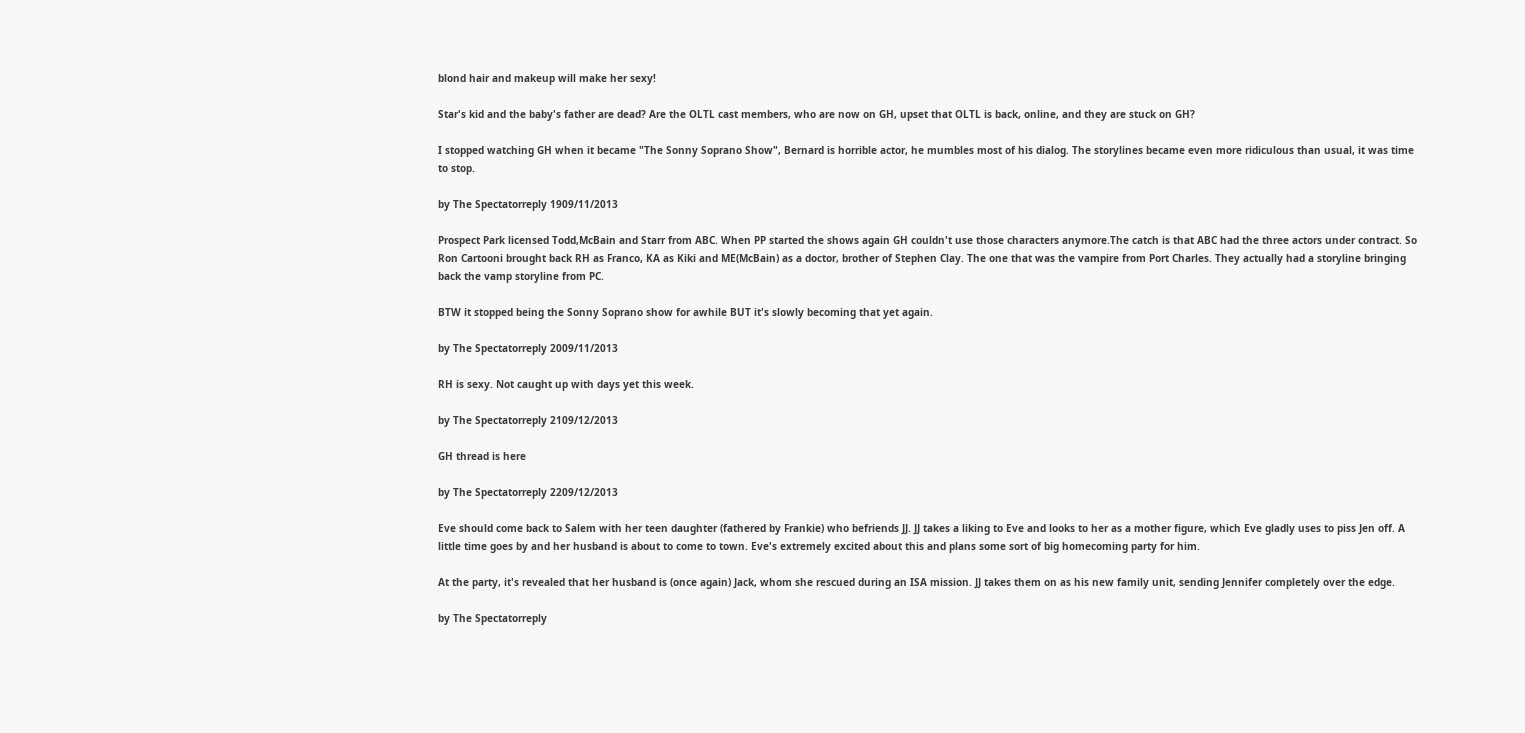blond hair and makeup will make her sexy!

Star's kid and the baby's father are dead? Are the OLTL cast members, who are now on GH, upset that OLTL is back, online, and they are stuck on GH?

I stopped watching GH when it became "The Sonny Soprano Show", Bernard is horrible actor, he mumbles most of his dialog. The storylines became even more ridiculous than usual, it was time to stop.

by The Spectatorreply 1909/11/2013

Prospect Park licensed Todd,McBain and Starr from ABC. When PP started the shows again GH couldn't use those characters anymore.The catch is that ABC had the three actors under contract. So Ron Cartooni brought back RH as Franco, KA as Kiki and ME(McBain) as a doctor, brother of Stephen Clay. The one that was the vampire from Port Charles. They actually had a storyline bringing back the vamp storyline from PC.

BTW it stopped being the Sonny Soprano show for awhile BUT it's slowly becoming that yet again.

by The Spectatorreply 2009/11/2013

RH is sexy. Not caught up with days yet this week.

by The Spectatorreply 2109/12/2013

GH thread is here

by The Spectatorreply 2209/12/2013

Eve should come back to Salem with her teen daughter (fathered by Frankie) who befriends JJ. JJ takes a liking to Eve and looks to her as a mother figure, which Eve gladly uses to piss Jen off. A little time goes by and her husband is about to come to town. Eve's extremely excited about this and plans some sort of big homecoming party for him.

At the party, it's revealed that her husband is (once again) Jack, whom she rescued during an ISA mission. JJ takes them on as his new family unit, sending Jennifer completely over the edge.

by The Spectatorreply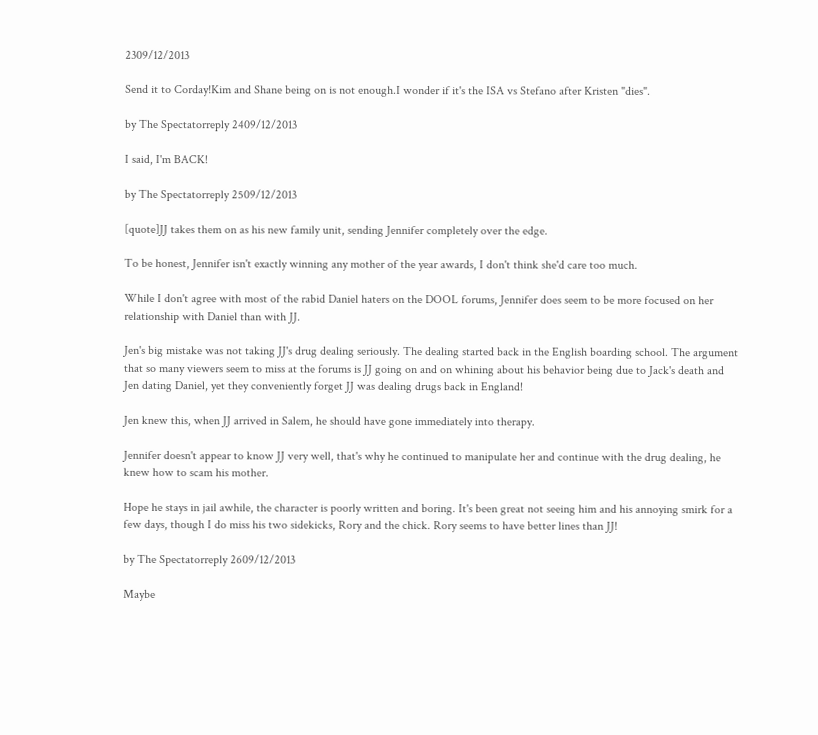2309/12/2013

Send it to Corday!Kim and Shane being on is not enough.I wonder if it's the ISA vs Stefano after Kristen "dies".

by The Spectatorreply 2409/12/2013

I said, I'm BACK!

by The Spectatorreply 2509/12/2013

[quote]JJ takes them on as his new family unit, sending Jennifer completely over the edge.

To be honest, Jennifer isn't exactly winning any mother of the year awards, I don't think she'd care too much.

While I don't agree with most of the rabid Daniel haters on the DOOL forums, Jennifer does seem to be more focused on her relationship with Daniel than with JJ.

Jen's big mistake was not taking JJ's drug dealing seriously. The dealing started back in the English boarding school. The argument that so many viewers seem to miss at the forums is JJ going on and on whining about his behavior being due to Jack's death and Jen dating Daniel, yet they conveniently forget JJ was dealing drugs back in England!

Jen knew this, when JJ arrived in Salem, he should have gone immediately into therapy.

Jennifer doesn't appear to know JJ very well, that's why he continued to manipulate her and continue with the drug dealing, he knew how to scam his mother.

Hope he stays in jail awhile, the character is poorly written and boring. It's been great not seeing him and his annoying smirk for a few days, though I do miss his two sidekicks, Rory and the chick. Rory seems to have better lines than JJ!

by The Spectatorreply 2609/12/2013

Maybe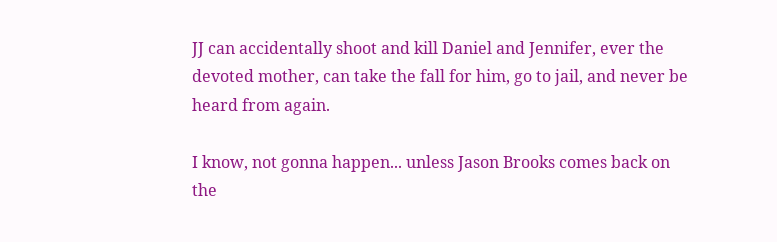JJ can accidentally shoot and kill Daniel and Jennifer, ever the devoted mother, can take the fall for him, go to jail, and never be heard from again.

I know, not gonna happen... unless Jason Brooks comes back on the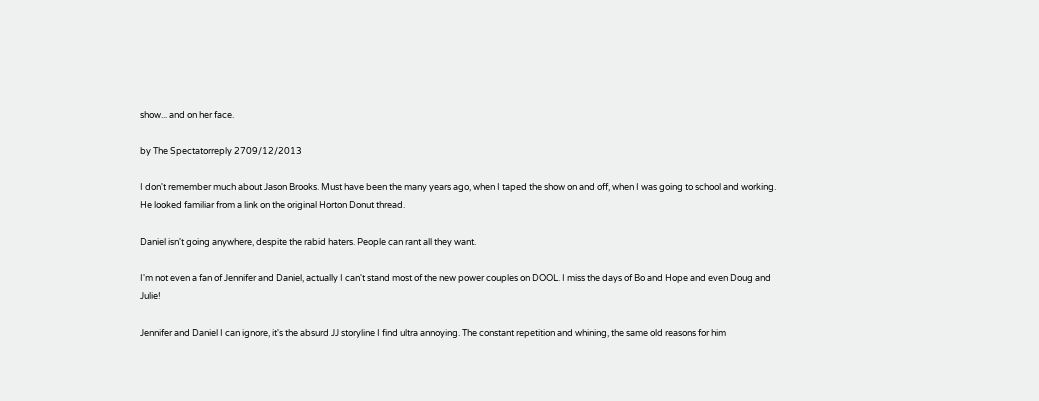show... and on her face.

by The Spectatorreply 2709/12/2013

I don't remember much about Jason Brooks. Must have been the many years ago, when I taped the show on and off, when I was going to school and working. He looked familiar from a link on the original Horton Donut thread.

Daniel isn't going anywhere, despite the rabid haters. People can rant all they want.

I'm not even a fan of Jennifer and Daniel, actually I can't stand most of the new power couples on DOOL. I miss the days of Bo and Hope and even Doug and Julie!

Jennifer and Daniel I can ignore, it's the absurd JJ storyline I find ultra annoying. The constant repetition and whining, the same old reasons for him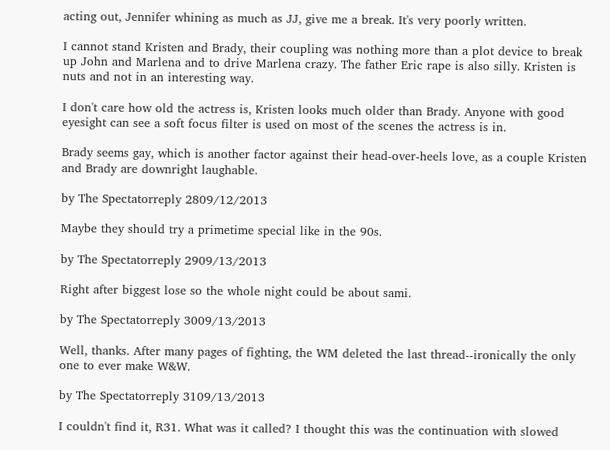acting out, Jennifer whining as much as JJ, give me a break. It's very poorly written.

I cannot stand Kristen and Brady, their coupling was nothing more than a plot device to break up John and Marlena and to drive Marlena crazy. The father Eric rape is also silly. Kristen is nuts and not in an interesting way.

I don't care how old the actress is, Kristen looks much older than Brady. Anyone with good eyesight can see a soft focus filter is used on most of the scenes the actress is in.

Brady seems gay, which is another factor against their head-over-heels love, as a couple Kristen and Brady are downright laughable.

by The Spectatorreply 2809/12/2013

Maybe they should try a primetime special like in the 90s.

by The Spectatorreply 2909/13/2013

Right after biggest lose so the whole night could be about sami.

by The Spectatorreply 3009/13/2013

Well, thanks. After many pages of fighting, the WM deleted the last thread--ironically the only one to ever make W&W.

by The Spectatorreply 3109/13/2013

I couldn't find it, R31. What was it called? I thought this was the continuation with slowed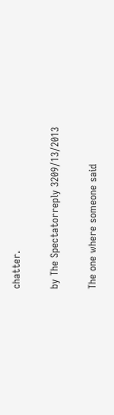chatter.

by The Spectatorreply 3209/13/2013

The one where someone said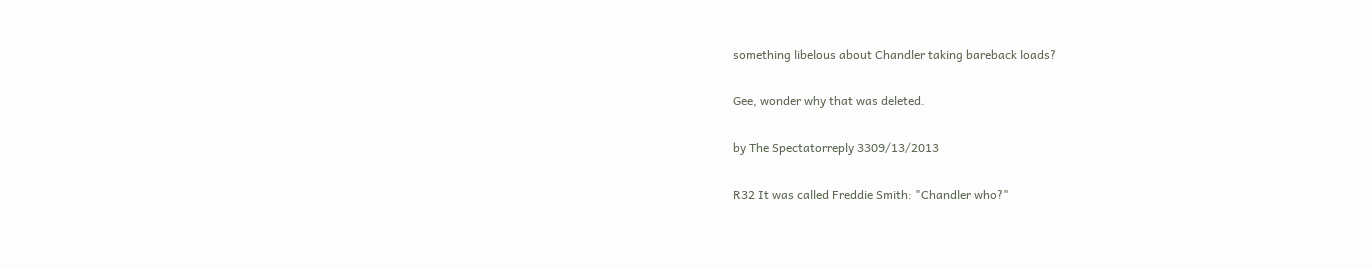something libelous about Chandler taking bareback loads?

Gee, wonder why that was deleted.

by The Spectatorreply 3309/13/2013

R32 It was called Freddie Smith: "Chandler who?"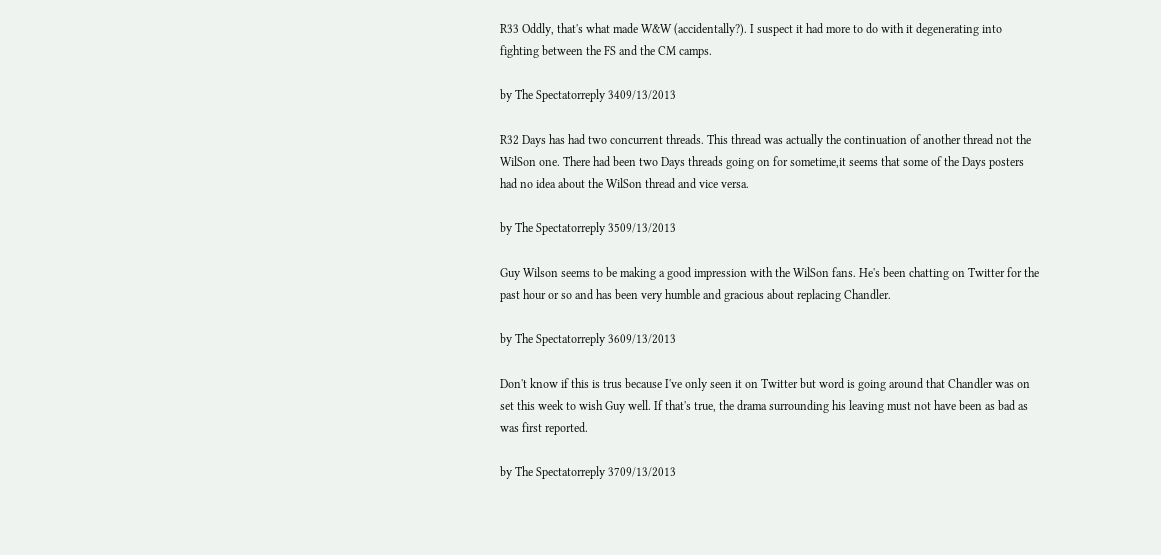R33 Oddly, that's what made W&W (accidentally?). I suspect it had more to do with it degenerating into fighting between the FS and the CM camps.

by The Spectatorreply 3409/13/2013

R32 Days has had two concurrent threads. This thread was actually the continuation of another thread not the WilSon one. There had been two Days threads going on for sometime,it seems that some of the Days posters had no idea about the WilSon thread and vice versa.

by The Spectatorreply 3509/13/2013

Guy Wilson seems to be making a good impression with the WilSon fans. He's been chatting on Twitter for the past hour or so and has been very humble and gracious about replacing Chandler.

by The Spectatorreply 3609/13/2013

Don't know if this is trus because I've only seen it on Twitter but word is going around that Chandler was on set this week to wish Guy well. If that's true, the drama surrounding his leaving must not have been as bad as was first reported.

by The Spectatorreply 3709/13/2013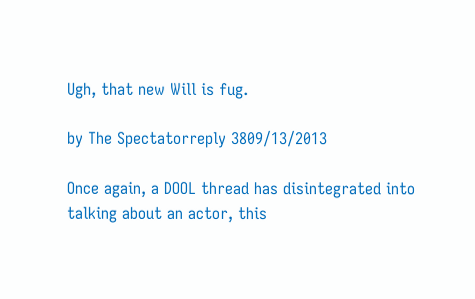Ugh, that new Will is fug.

by The Spectatorreply 3809/13/2013

Once again, a DOOL thread has disintegrated into talking about an actor, this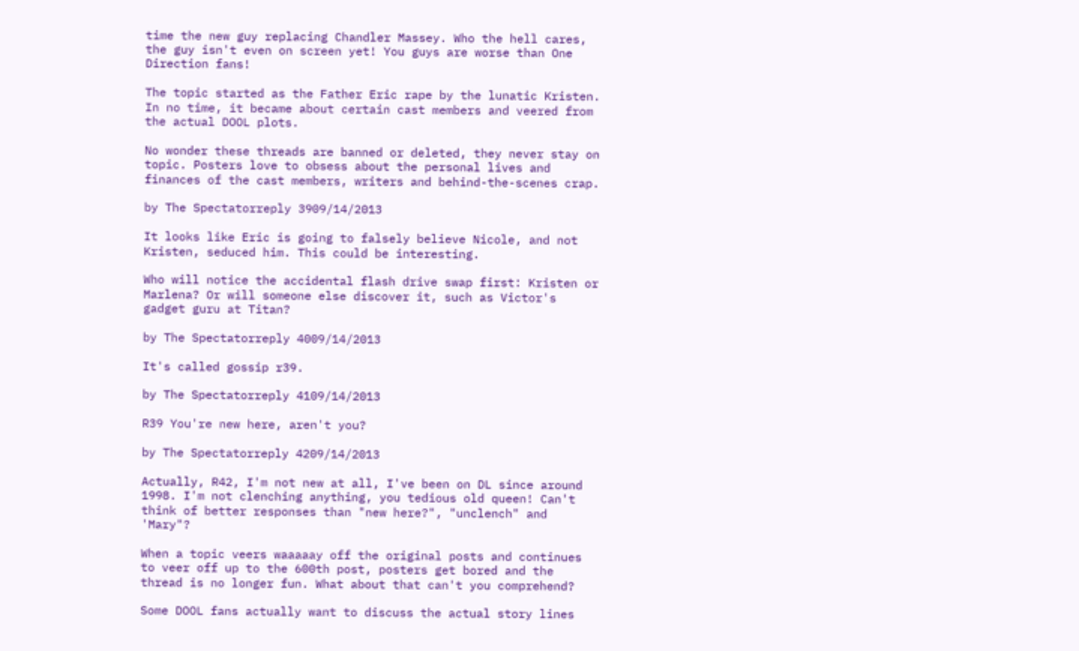time the new guy replacing Chandler Massey. Who the hell cares, the guy isn't even on screen yet! You guys are worse than One Direction fans!

The topic started as the Father Eric rape by the lunatic Kristen. In no time, it became about certain cast members and veered from the actual DOOL plots.

No wonder these threads are banned or deleted, they never stay on topic. Posters love to obsess about the personal lives and finances of the cast members, writers and behind-the-scenes crap.

by The Spectatorreply 3909/14/2013

It looks like Eric is going to falsely believe Nicole, and not Kristen, seduced him. This could be interesting.

Who will notice the accidental flash drive swap first: Kristen or Marlena? Or will someone else discover it, such as Victor's gadget guru at Titan?

by The Spectatorreply 4009/14/2013

It's called gossip r39.

by The Spectatorreply 4109/14/2013

R39 You're new here, aren't you?

by The Spectatorreply 4209/14/2013

Actually, R42, I'm not new at all, I've been on DL since around 1998. I'm not clenching anything, you tedious old queen! Can't think of better responses than "new here?", "unclench" and 'Mary"?

When a topic veers waaaaay off the original posts and continues to veer off up to the 600th post, posters get bored and the thread is no longer fun. What about that can't you comprehend?

Some DOOL fans actually want to discuss the actual story lines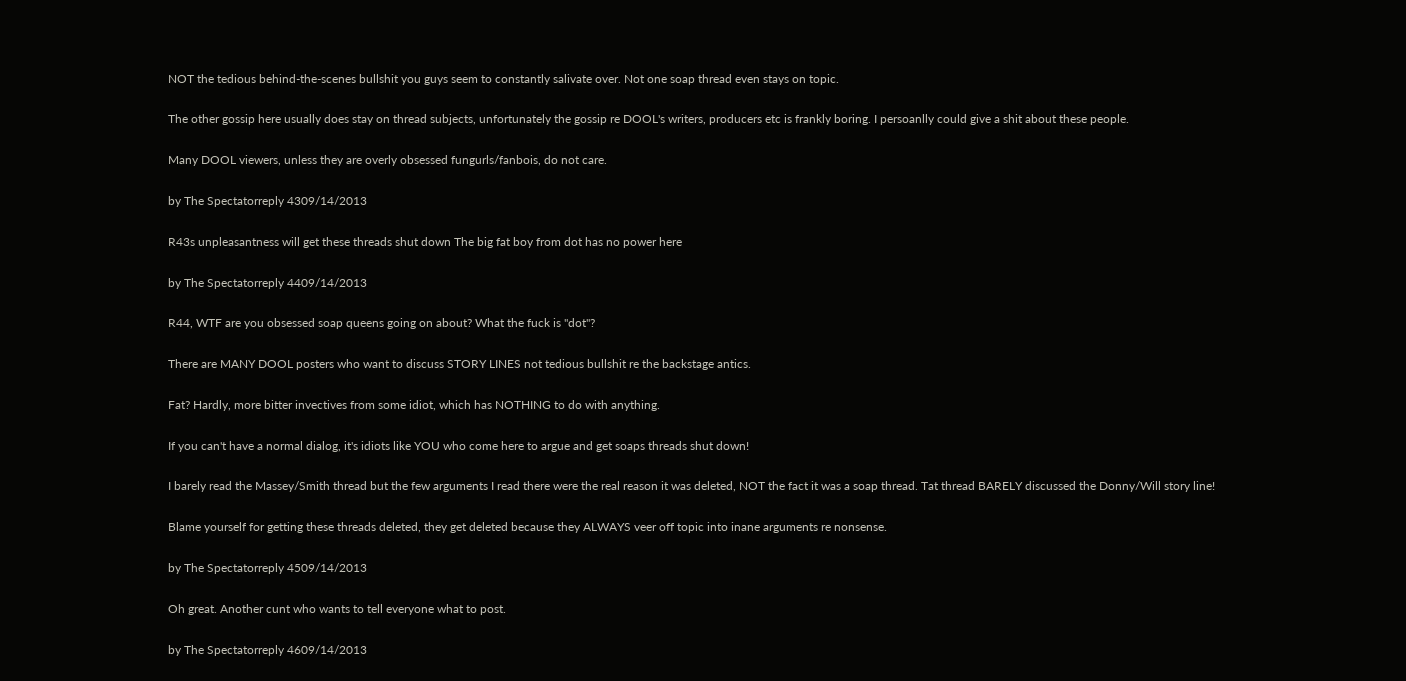NOT the tedious behind-the-scenes bullshit you guys seem to constantly salivate over. Not one soap thread even stays on topic.

The other gossip here usually does stay on thread subjects, unfortunately the gossip re DOOL's writers, producers etc is frankly boring. I persoanlly could give a shit about these people.

Many DOOL viewers, unless they are overly obsessed fungurls/fanbois, do not care.

by The Spectatorreply 4309/14/2013

R43s unpleasantness will get these threads shut down The big fat boy from dot has no power here

by The Spectatorreply 4409/14/2013

R44, WTF are you obsessed soap queens going on about? What the fuck is "dot"?

There are MANY DOOL posters who want to discuss STORY LINES not tedious bullshit re the backstage antics.

Fat? Hardly, more bitter invectives from some idiot, which has NOTHING to do with anything.

If you can't have a normal dialog, it's idiots like YOU who come here to argue and get soaps threads shut down!

I barely read the Massey/Smith thread but the few arguments I read there were the real reason it was deleted, NOT the fact it was a soap thread. Tat thread BARELY discussed the Donny/Will story line!

Blame yourself for getting these threads deleted, they get deleted because they ALWAYS veer off topic into inane arguments re nonsense.

by The Spectatorreply 4509/14/2013

Oh great. Another cunt who wants to tell everyone what to post.

by The Spectatorreply 4609/14/2013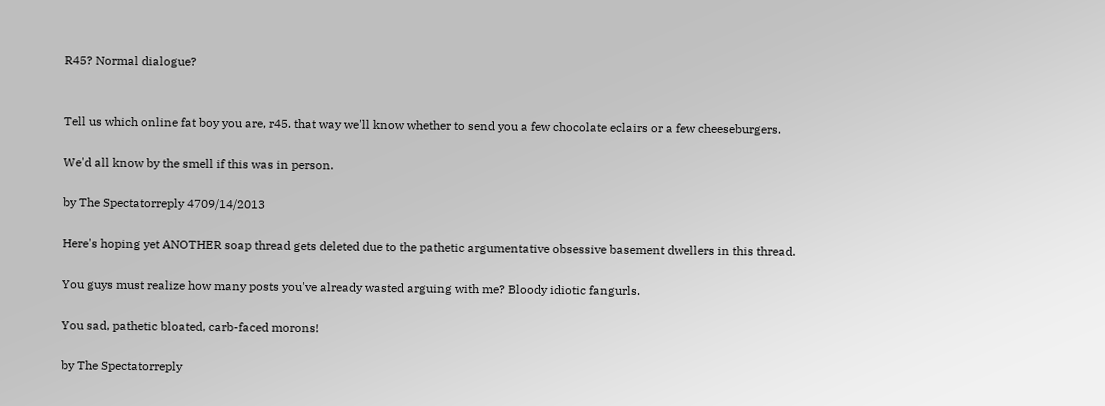R45? Normal dialogue?


Tell us which online fat boy you are, r45. that way we'll know whether to send you a few chocolate eclairs or a few cheeseburgers.

We'd all know by the smell if this was in person.

by The Spectatorreply 4709/14/2013

Here's hoping yet ANOTHER soap thread gets deleted due to the pathetic argumentative obsessive basement dwellers in this thread.

You guys must realize how many posts you've already wasted arguing with me? Bloody idiotic fangurls.

You sad, pathetic bloated, carb-faced morons!

by The Spectatorreply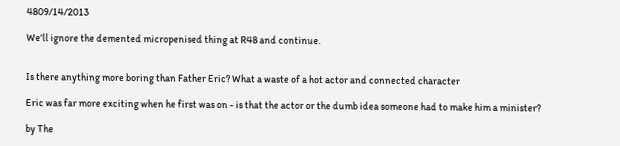4809/14/2013

We'll ignore the demented micropenised thing at R48 and continue.


Is there anything more boring than Father Eric? What a waste of a hot actor and connected character

Eric was far more exciting when he first was on - is that the actor or the dumb idea someone had to make him a minister?

by The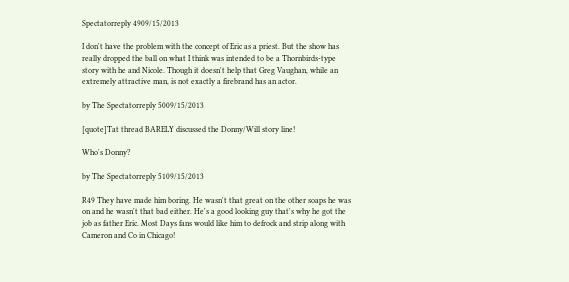Spectatorreply 4909/15/2013

I don't have the problem with the concept of Eric as a priest. But the show has really dropped the ball on what I think was intended to be a Thornbirds-type story with he and Nicole. Though it doesn't help that Greg Vaughan, while an extremely attractive man, is not exactly a firebrand has an actor.

by The Spectatorreply 5009/15/2013

[quote]Tat thread BARELY discussed the Donny/Will story line!

Who's Donny?

by The Spectatorreply 5109/15/2013

R49 They have made him boring. He wasn't that great on the other soaps he was on and he wasn't that bad either. He's a good looking guy that's why he got the job as father Eric. Most Days fans would like him to defrock and strip along with Cameron and Co in Chicago!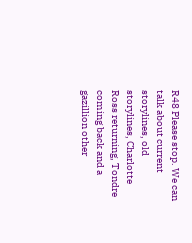R48 Please stop. We can talk about current storylines, old storylines, Charlotte Ross returning, Tondre coming back and a gazillion other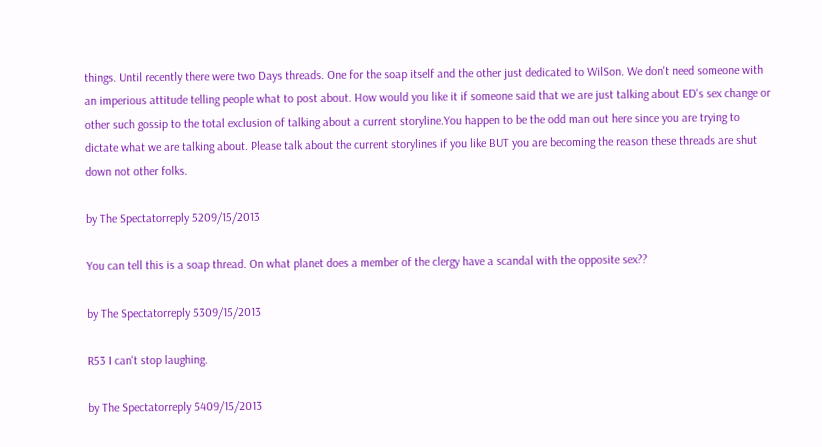things. Until recently there were two Days threads. One for the soap itself and the other just dedicated to WilSon. We don't need someone with an imperious attitude telling people what to post about. How would you like it if someone said that we are just talking about ED's sex change or other such gossip to the total exclusion of talking about a current storyline.You happen to be the odd man out here since you are trying to dictate what we are talking about. Please talk about the current storylines if you like BUT you are becoming the reason these threads are shut down not other folks.

by The Spectatorreply 5209/15/2013

You can tell this is a soap thread. On what planet does a member of the clergy have a scandal with the opposite sex??

by The Spectatorreply 5309/15/2013

R53 I can't stop laughing.

by The Spectatorreply 5409/15/2013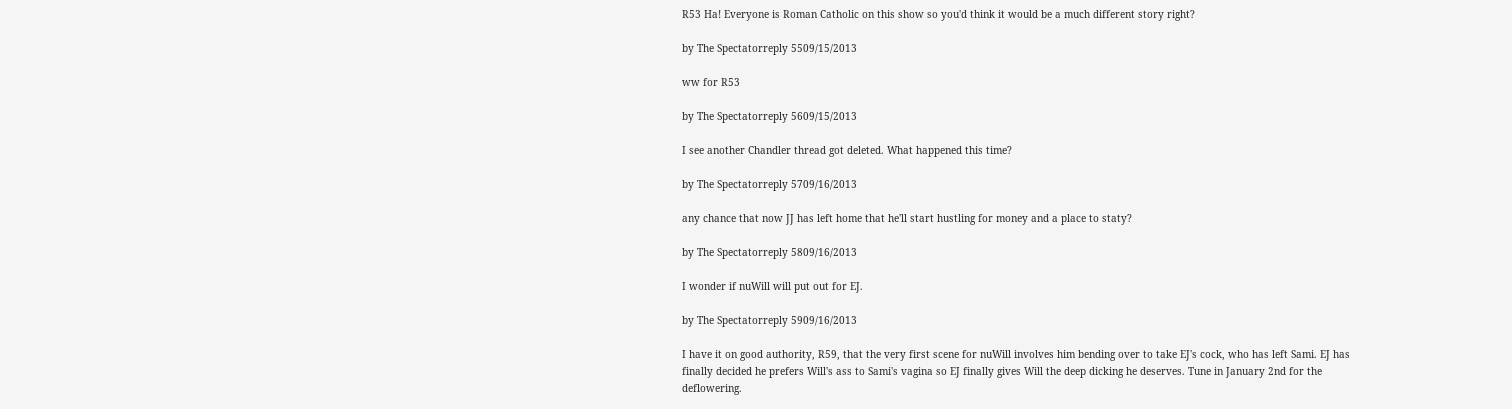R53 Ha! Everyone is Roman Catholic on this show so you'd think it would be a much different story right?

by The Spectatorreply 5509/15/2013

ww for R53

by The Spectatorreply 5609/15/2013

I see another Chandler thread got deleted. What happened this time?

by The Spectatorreply 5709/16/2013

any chance that now JJ has left home that he'll start hustling for money and a place to staty?

by The Spectatorreply 5809/16/2013

I wonder if nuWill will put out for EJ.

by The Spectatorreply 5909/16/2013

I have it on good authority, R59, that the very first scene for nuWill involves him bending over to take EJ's cock, who has left Sami. EJ has finally decided he prefers Will's ass to Sami's vagina so EJ finally gives Will the deep dicking he deserves. Tune in January 2nd for the deflowering.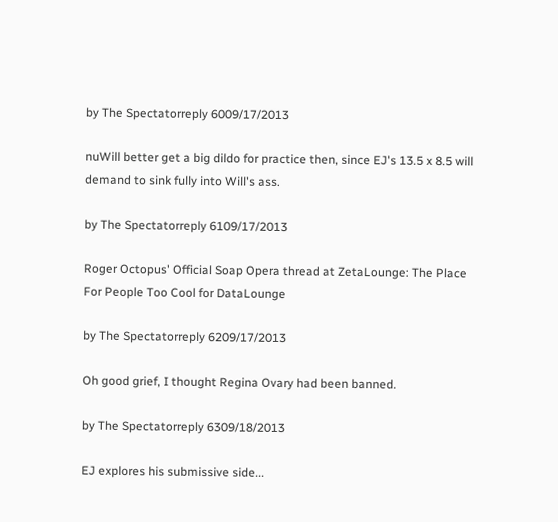by The Spectatorreply 6009/17/2013

nuWill better get a big dildo for practice then, since EJ's 13.5 x 8.5 will demand to sink fully into Will's ass.

by The Spectatorreply 6109/17/2013

Roger Octopus' Official Soap Opera thread at ZetaLounge: The Place For People Too Cool for DataLounge

by The Spectatorreply 6209/17/2013

Oh good grief, I thought Regina Ovary had been banned.

by The Spectatorreply 6309/18/2013

EJ explores his submissive side...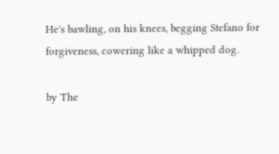He's bawling, on his knees, begging Stefano for forgiveness, cowering like a whipped dog.

by The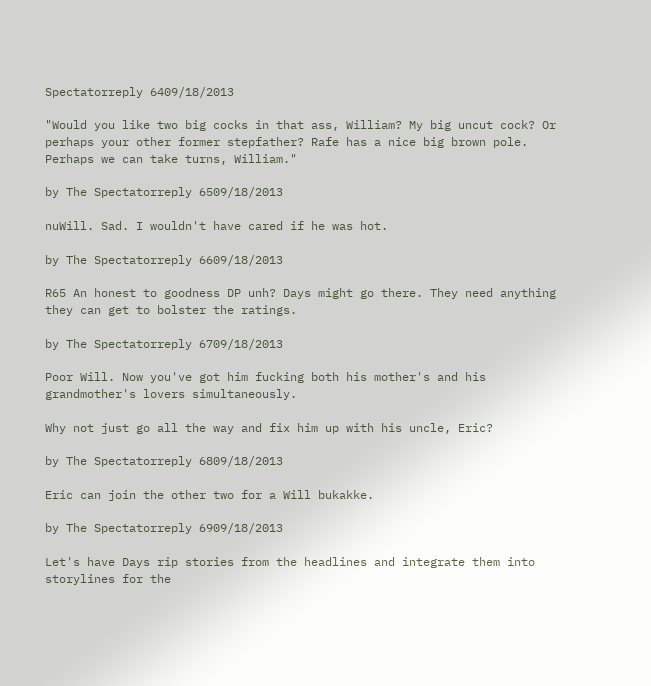Spectatorreply 6409/18/2013

"Would you like two big cocks in that ass, William? My big uncut cock? Or perhaps your other former stepfather? Rafe has a nice big brown pole. Perhaps we can take turns, William."

by The Spectatorreply 6509/18/2013

nuWill. Sad. I wouldn't have cared if he was hot.

by The Spectatorreply 6609/18/2013

R65 An honest to goodness DP unh? Days might go there. They need anything they can get to bolster the ratings.

by The Spectatorreply 6709/18/2013

Poor Will. Now you've got him fucking both his mother's and his grandmother's lovers simultaneously.

Why not just go all the way and fix him up with his uncle, Eric?

by The Spectatorreply 6809/18/2013

Eric can join the other two for a Will bukakke.

by The Spectatorreply 6909/18/2013

Let's have Days rip stories from the headlines and integrate them into storylines for the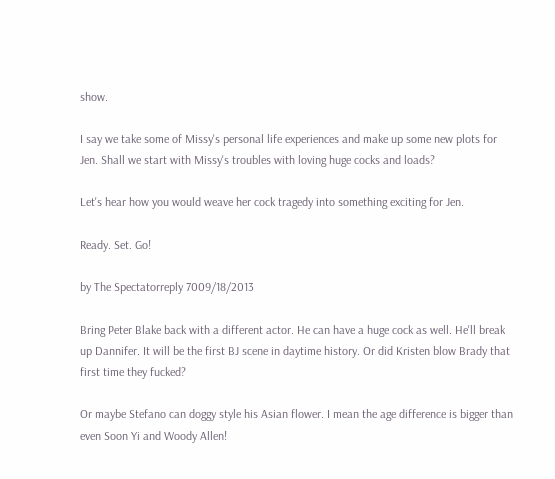show.

I say we take some of Missy's personal life experiences and make up some new plots for Jen. Shall we start with Missy's troubles with loving huge cocks and loads?

Let's hear how you would weave her cock tragedy into something exciting for Jen.

Ready. Set. Go!

by The Spectatorreply 7009/18/2013

Bring Peter Blake back with a different actor. He can have a huge cock as well. He'll break up Dannifer. It will be the first BJ scene in daytime history. Or did Kristen blow Brady that first time they fucked?

Or maybe Stefano can doggy style his Asian flower. I mean the age difference is bigger than even Soon Yi and Woody Allen!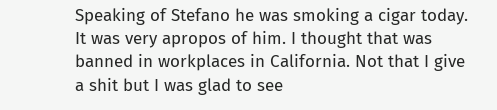Speaking of Stefano he was smoking a cigar today. It was very apropos of him. I thought that was banned in workplaces in California. Not that I give a shit but I was glad to see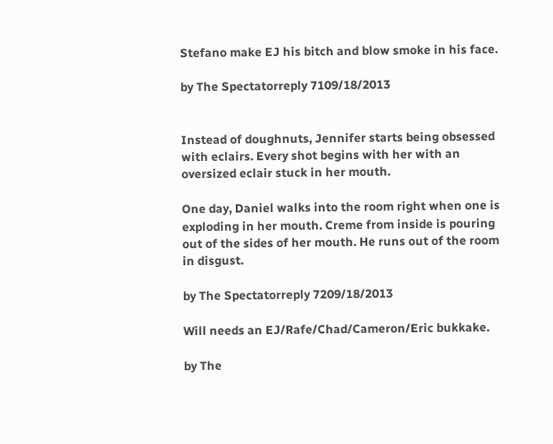Stefano make EJ his bitch and blow smoke in his face.

by The Spectatorreply 7109/18/2013


Instead of doughnuts, Jennifer starts being obsessed with eclairs. Every shot begins with her with an oversized eclair stuck in her mouth.

One day, Daniel walks into the room right when one is exploding in her mouth. Creme from inside is pouring out of the sides of her mouth. He runs out of the room in disgust.

by The Spectatorreply 7209/18/2013

Will needs an EJ/Rafe/Chad/Cameron/Eric bukkake.

by The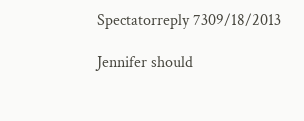Spectatorreply 7309/18/2013

Jennifer should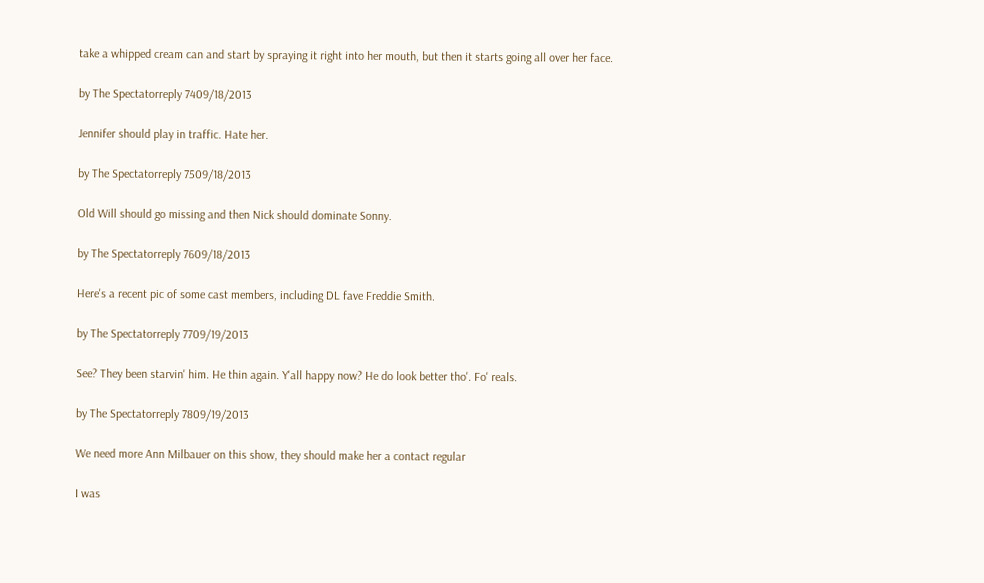take a whipped cream can and start by spraying it right into her mouth, but then it starts going all over her face.

by The Spectatorreply 7409/18/2013

Jennifer should play in traffic. Hate her.

by The Spectatorreply 7509/18/2013

Old Will should go missing and then Nick should dominate Sonny.

by The Spectatorreply 7609/18/2013

Here's a recent pic of some cast members, including DL fave Freddie Smith.

by The Spectatorreply 7709/19/2013

See? They been starvin' him. He thin again. Y'all happy now? He do look better tho'. Fo' reals.

by The Spectatorreply 7809/19/2013

We need more Ann Milbauer on this show, they should make her a contact regular

I was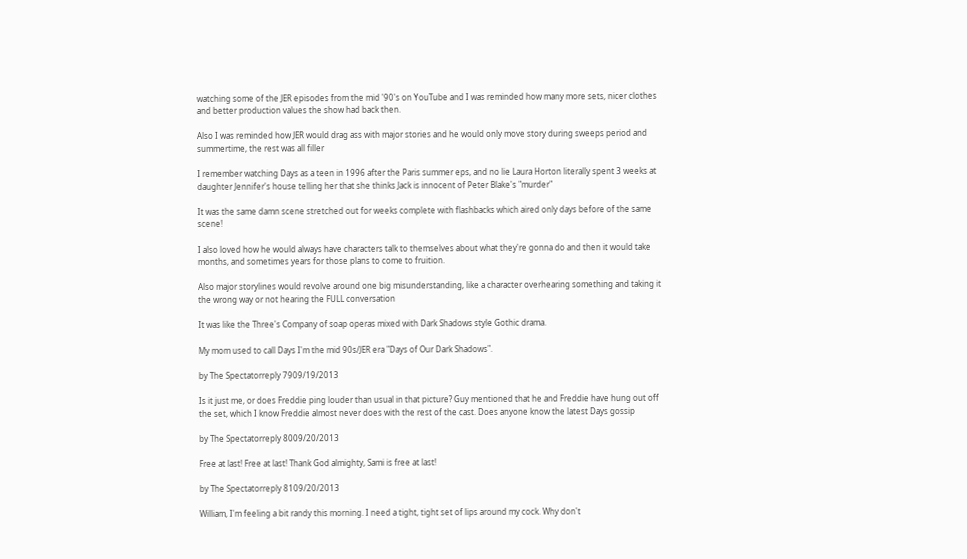watching some of the JER episodes from the mid '90's on YouTube and I was reminded how many more sets, nicer clothes and better production values the show had back then.

Also I was reminded how JER would drag ass with major stories and he would only move story during sweeps period and summertime, the rest was all filler

I remember watching Days as a teen in 1996 after the Paris summer eps, and no lie Laura Horton literally spent 3 weeks at daughter Jennifer's house telling her that she thinks Jack is innocent of Peter Blake's "murder"

It was the same damn scene stretched out for weeks complete with flashbacks which aired only days before of the same scene!

I also loved how he would always have characters talk to themselves about what they're gonna do and then it would take months, and sometimes years for those plans to come to fruition.

Also major storylines would revolve around one big misunderstanding, like a character overhearing something and taking it the wrong way or not hearing the FULL conversation

It was like the Three's Company of soap operas mixed with Dark Shadows style Gothic drama.

My mom used to call Days I'm the mid 90s/JER era "Days of Our Dark Shadows".

by The Spectatorreply 7909/19/2013

Is it just me, or does Freddie ping louder than usual in that picture? Guy mentioned that he and Freddie have hung out off the set, which I know Freddie almost never does with the rest of the cast. Does anyone know the latest Days gossip

by The Spectatorreply 8009/20/2013

Free at last! Free at last! Thank God almighty, Sami is free at last!

by The Spectatorreply 8109/20/2013

William, I'm feeling a bit randy this morning. I need a tight, tight set of lips around my cock. Why don't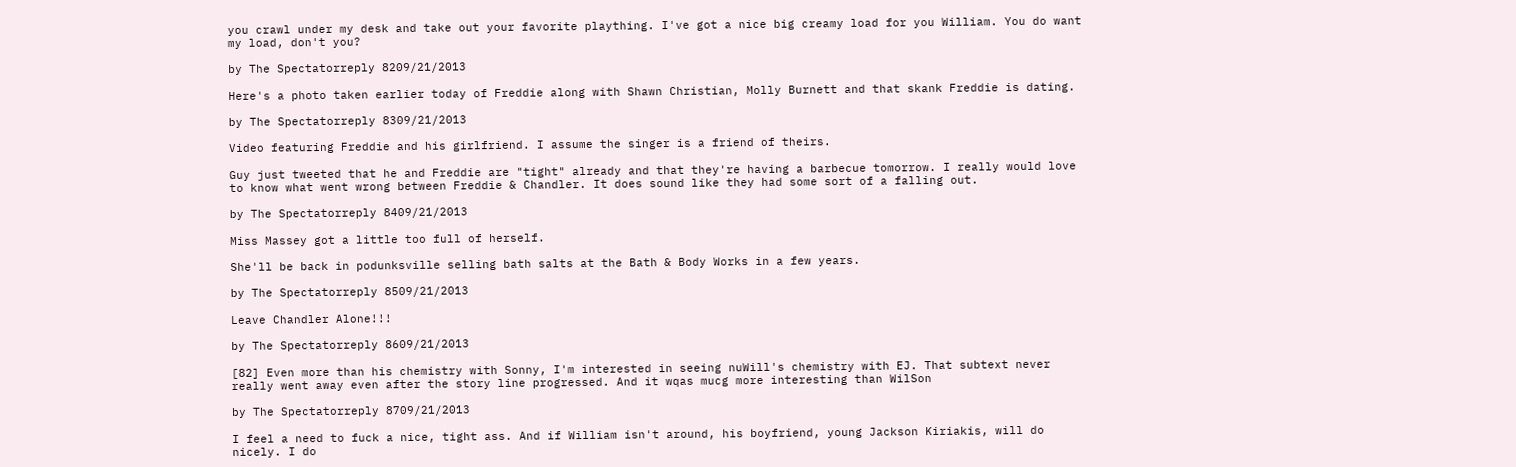you crawl under my desk and take out your favorite plaything. I've got a nice big creamy load for you William. You do want my load, don't you?

by The Spectatorreply 8209/21/2013

Here's a photo taken earlier today of Freddie along with Shawn Christian, Molly Burnett and that skank Freddie is dating.

by The Spectatorreply 8309/21/2013

Video featuring Freddie and his girlfriend. I assume the singer is a friend of theirs.

Guy just tweeted that he and Freddie are "tight" already and that they're having a barbecue tomorrow. I really would love to know what went wrong between Freddie & Chandler. It does sound like they had some sort of a falling out.

by The Spectatorreply 8409/21/2013

Miss Massey got a little too full of herself.

She'll be back in podunksville selling bath salts at the Bath & Body Works in a few years.

by The Spectatorreply 8509/21/2013

Leave Chandler Alone!!!

by The Spectatorreply 8609/21/2013

[82] Even more than his chemistry with Sonny, I'm interested in seeing nuWill's chemistry with EJ. That subtext never really went away even after the story line progressed. And it wqas mucg more interesting than WilSon

by The Spectatorreply 8709/21/2013

I feel a need to fuck a nice, tight ass. And if William isn't around, his boyfriend, young Jackson Kiriakis, will do nicely. I do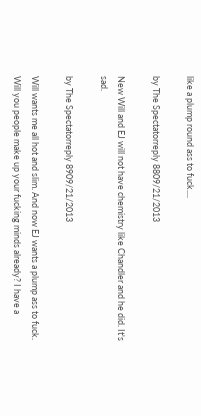like a plump round ass to fuck....

by The Spectatorreply 8809/21/2013

New Will and EJ will not have chemistry like Chandler and he did. It's sad.

by The Spectatorreply 8909/21/2013

Will wants me all hot and slim. And now EJ wants a plump ass to fuck. Will you people make up your fucking minds already? I have a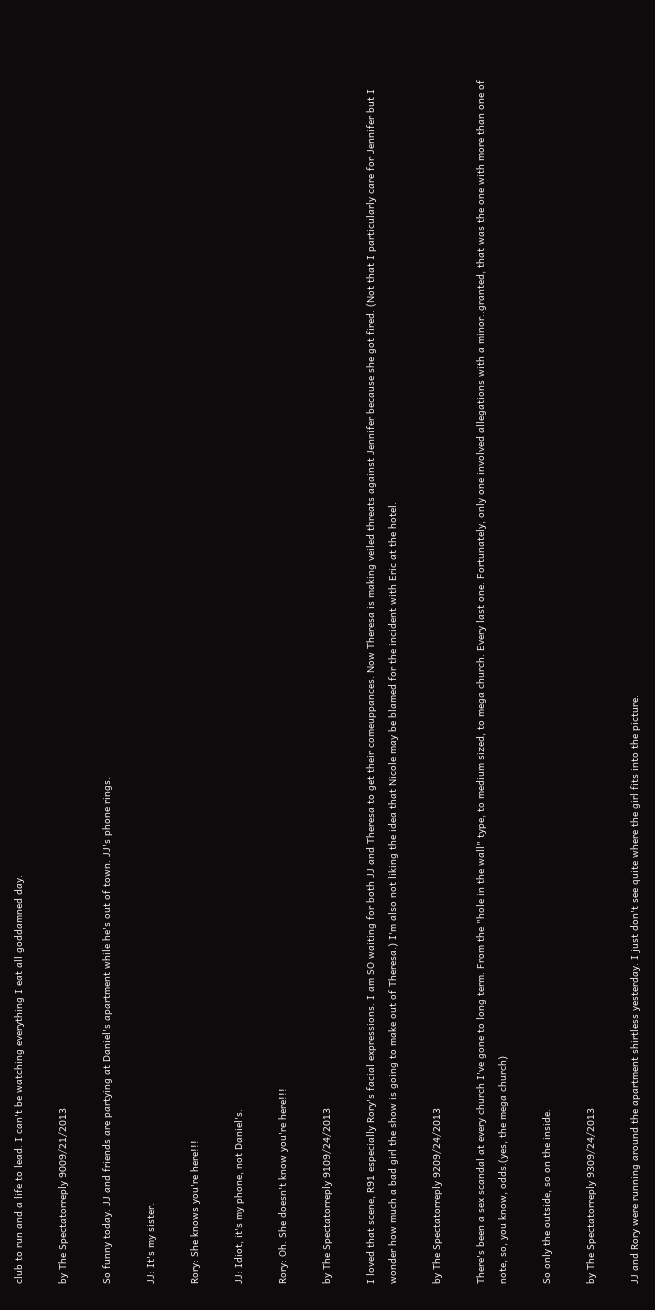club to run and a life to lead. I can't be watching everything I eat all goddamned day.

by The Spectatorreply 9009/21/2013

So funny today. JJ and friends are partying at Daniel's apartment while he's out of town. JJ's phone rings.

JJ: It's my sister.

Rory: She knows you're here!!!

JJ: Idiot, it's my phone, not Daniel's.

Rory: Oh. She doesn't know you're here!!!

by The Spectatorreply 9109/24/2013

I loved that scene, R91 especially Rory's facial expressions. I am SO waiting for both JJ and Theresa to get their comeuppances. Now Theresa is making veiled threats against Jennifer because she got fired. (Not that I particularly care for Jennifer but I wonder how much a bad girl the show is going to make out of Theresa.) I'm also not liking the idea that Nicole may be blamed for the incident with Eric at the hotel.

by The Spectatorreply 9209/24/2013

There's been a sex scandal at every church I've gone to long term. From the "hole in the wall" type, to medium sized, to mega church. Every last one. Fortunately, only one involved allegations with a minor..granted, that was the one with more than one of note, so, you know, odds.(yes, the mega church)

So only the outside, so on the inside.

by The Spectatorreply 9309/24/2013

JJ and Rory were running around the apartment shirtless yesterday. I just don't see quite where the girl fits into the picture.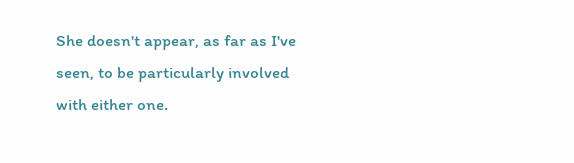She doesn't appear, as far as I've seen, to be particularly involved with either one.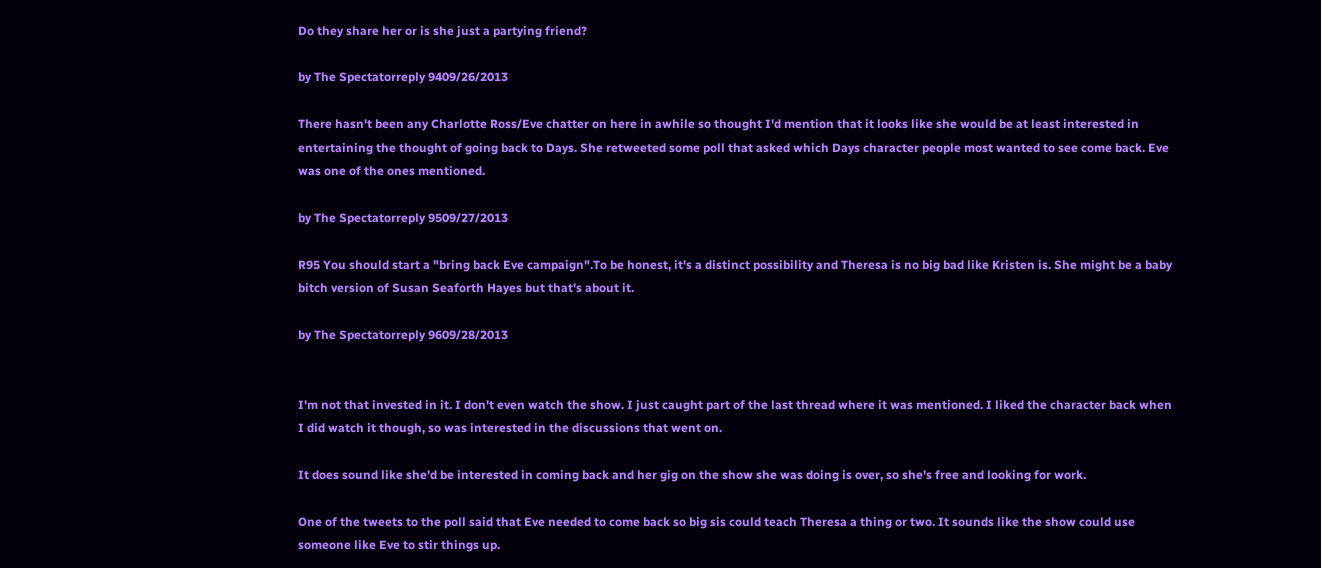Do they share her or is she just a partying friend?

by The Spectatorreply 9409/26/2013

There hasn't been any Charlotte Ross/Eve chatter on here in awhile so thought I'd mention that it looks like she would be at least interested in entertaining the thought of going back to Days. She retweeted some poll that asked which Days character people most wanted to see come back. Eve was one of the ones mentioned.

by The Spectatorreply 9509/27/2013

R95 You should start a "bring back Eve campaign".To be honest, it's a distinct possibility and Theresa is no big bad like Kristen is. She might be a baby bitch version of Susan Seaforth Hayes but that's about it.

by The Spectatorreply 9609/28/2013


I'm not that invested in it. I don't even watch the show. I just caught part of the last thread where it was mentioned. I liked the character back when I did watch it though, so was interested in the discussions that went on.

It does sound like she'd be interested in coming back and her gig on the show she was doing is over, so she's free and looking for work.

One of the tweets to the poll said that Eve needed to come back so big sis could teach Theresa a thing or two. It sounds like the show could use someone like Eve to stir things up.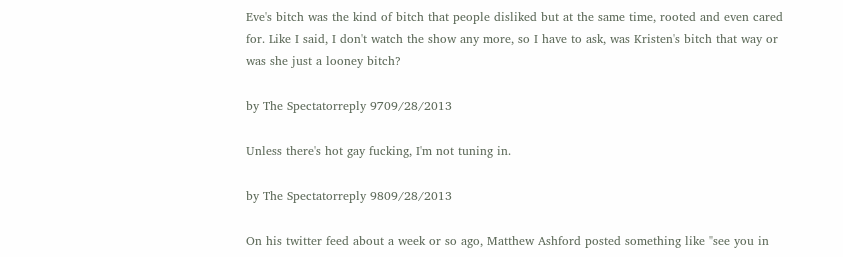Eve's bitch was the kind of bitch that people disliked but at the same time, rooted and even cared for. Like I said, I don't watch the show any more, so I have to ask, was Kristen's bitch that way or was she just a looney bitch?

by The Spectatorreply 9709/28/2013

Unless there's hot gay fucking, I'm not tuning in.

by The Spectatorreply 9809/28/2013

On his twitter feed about a week or so ago, Matthew Ashford posted something like "see you in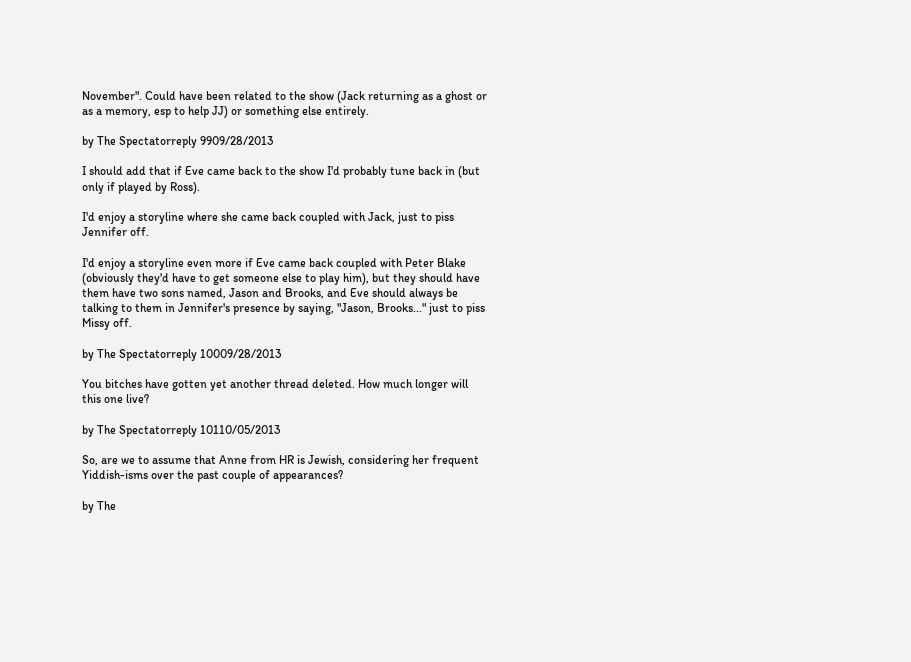November". Could have been related to the show (Jack returning as a ghost or as a memory, esp to help JJ) or something else entirely.

by The Spectatorreply 9909/28/2013

I should add that if Eve came back to the show I'd probably tune back in (but only if played by Ross).

I'd enjoy a storyline where she came back coupled with Jack, just to piss Jennifer off.

I'd enjoy a storyline even more if Eve came back coupled with Peter Blake (obviously they'd have to get someone else to play him), but they should have them have two sons named, Jason and Brooks, and Eve should always be talking to them in Jennifer's presence by saying, "Jason, Brooks..." just to piss Missy off.

by The Spectatorreply 10009/28/2013

You bitches have gotten yet another thread deleted. How much longer will this one live?

by The Spectatorreply 10110/05/2013

So, are we to assume that Anne from HR is Jewish, considering her frequent Yiddish-isms over the past couple of appearances?

by The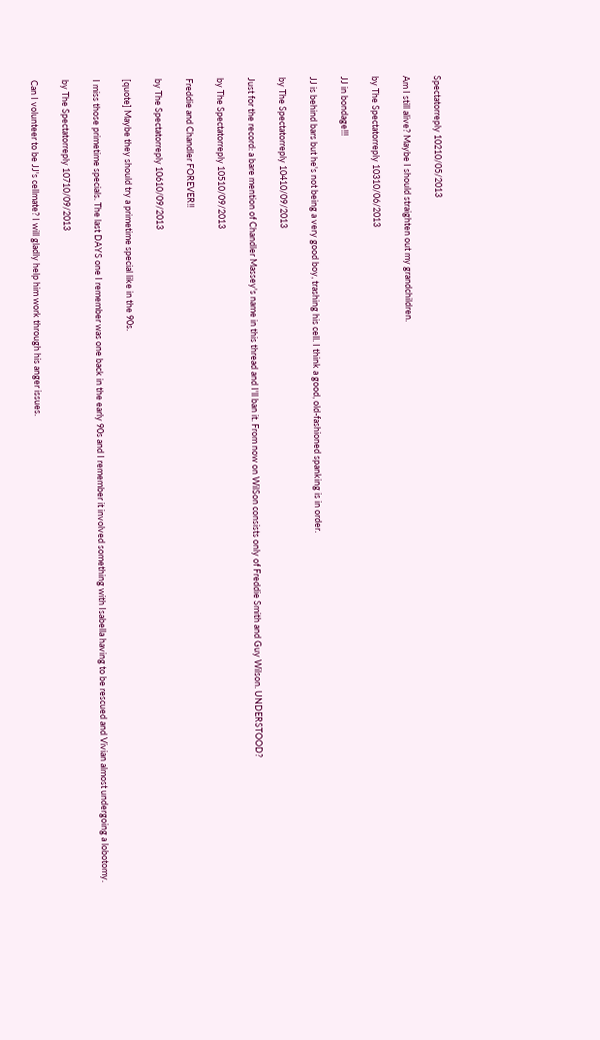Spectatorreply 10210/05/2013

Am I still alive? Maybe I should straighten out my grandchildren.

by The Spectatorreply 10310/06/2013

JJ in bondage!!!

JJ is behind bars but he's not being a very good boy, trashing his cell. I think a good, old-fashioned spanking is in order.

by The Spectatorreply 10410/09/2013

Just for the record: a bare mention of Chandler Massey's name in this thread and I'll ban it. From now on WilSon consists only of Freddie Smith and Guy Wilson. UNDERSTOOD?

by The Spectatorreply 10510/09/2013

Freddie and Chandler FOREVER!!

by The Spectatorreply 10610/09/2013

[quote] Maybe they should try a primetime special like in the 90s.

I miss those primetime specials. The last DAYS one I remember was one back in the early 90s and I remember it involved something with Isabella having to be rescued and Vivian almost undergoing a lobotomy.

by The Spectatorreply 10710/09/2013

Can I volunteer to be JJ's cellmate? I will gladly help him work through his anger issues.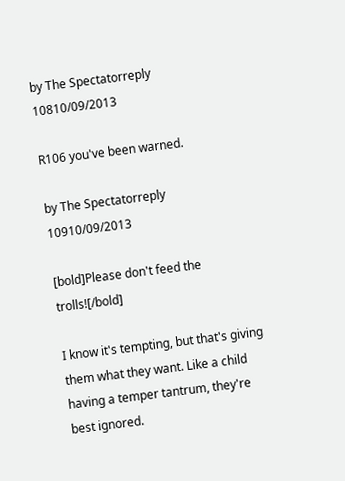by The Spectatorreply 10810/09/2013

R106 you've been warned.

by The Spectatorreply 10910/09/2013

[bold]Please don't feed the trolls![/bold]

I know it's tempting, but that's giving them what they want. Like a child having a temper tantrum, they're best ignored.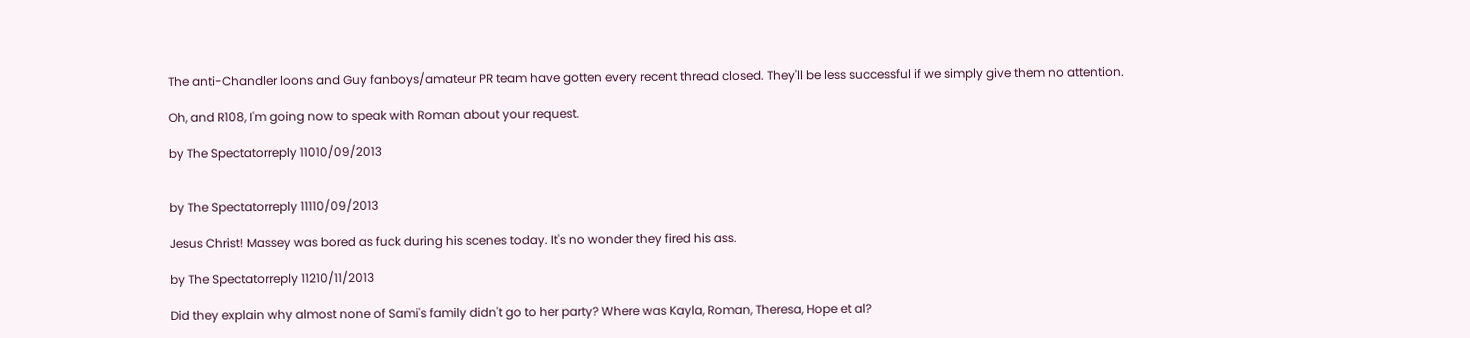The anti-Chandler loons and Guy fanboys/amateur PR team have gotten every recent thread closed. They'll be less successful if we simply give them no attention.

Oh, and R108, I'm going now to speak with Roman about your request.

by The Spectatorreply 11010/09/2013


by The Spectatorreply 11110/09/2013

Jesus Christ! Massey was bored as fuck during his scenes today. It's no wonder they fired his ass.

by The Spectatorreply 11210/11/2013

Did they explain why almost none of Sami's family didn't go to her party? Where was Kayla, Roman, Theresa, Hope et al?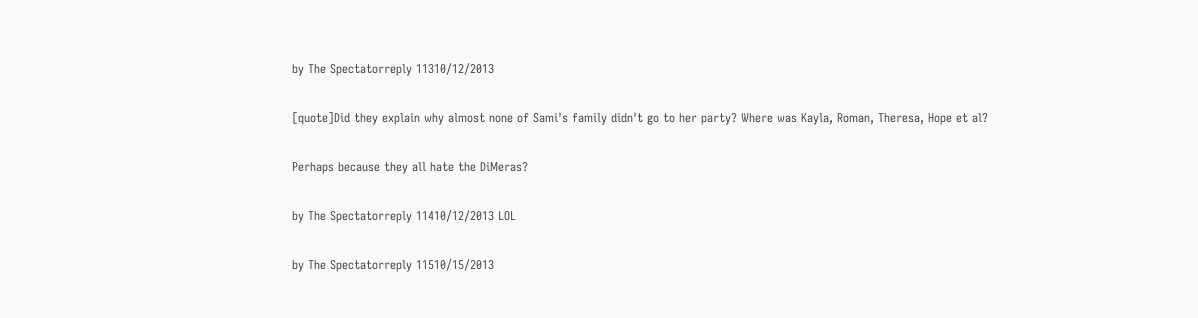by The Spectatorreply 11310/12/2013

[quote]Did they explain why almost none of Sami's family didn't go to her party? Where was Kayla, Roman, Theresa, Hope et al?

Perhaps because they all hate the DiMeras?

by The Spectatorreply 11410/12/2013 LOL

by The Spectatorreply 11510/15/2013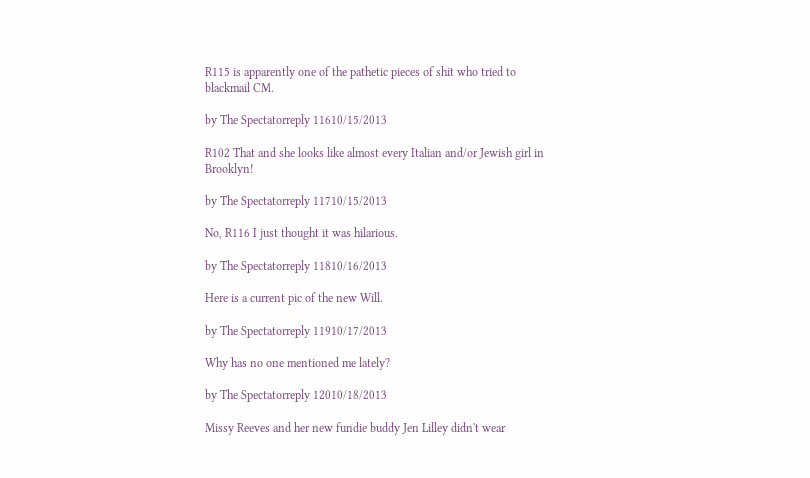R115 is apparently one of the pathetic pieces of shit who tried to blackmail CM.

by The Spectatorreply 11610/15/2013

R102 That and she looks like almost every Italian and/or Jewish girl in Brooklyn!

by The Spectatorreply 11710/15/2013

No, R116 I just thought it was hilarious.

by The Spectatorreply 11810/16/2013

Here is a current pic of the new Will.

by The Spectatorreply 11910/17/2013

Why has no one mentioned me lately?

by The Spectatorreply 12010/18/2013

Missy Reeves and her new fundie buddy Jen Lilley didn't wear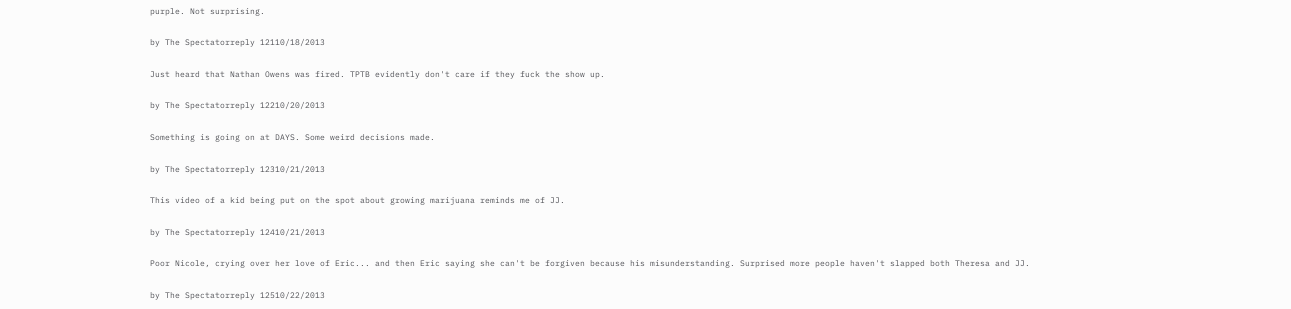purple. Not surprising.

by The Spectatorreply 12110/18/2013

Just heard that Nathan Owens was fired. TPTB evidently don't care if they fuck the show up.

by The Spectatorreply 12210/20/2013

Something is going on at DAYS. Some weird decisions made.

by The Spectatorreply 12310/21/2013

This video of a kid being put on the spot about growing marijuana reminds me of JJ.

by The Spectatorreply 12410/21/2013

Poor Nicole, crying over her love of Eric... and then Eric saying she can't be forgiven because his misunderstanding. Surprised more people haven't slapped both Theresa and JJ.

by The Spectatorreply 12510/22/2013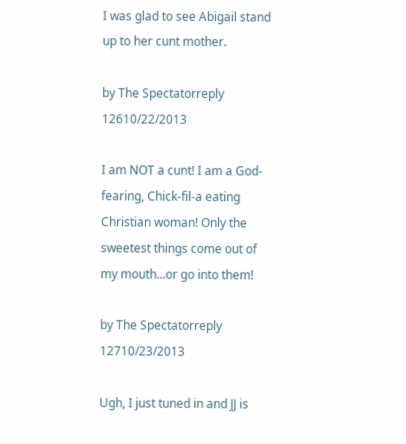I was glad to see Abigail stand up to her cunt mother.

by The Spectatorreply 12610/22/2013

I am NOT a cunt! I am a God-fearing, Chick-fil-a eating Christian woman! Only the sweetest things come out of my mouth...or go into them!

by The Spectatorreply 12710/23/2013

Ugh, I just tuned in and JJ is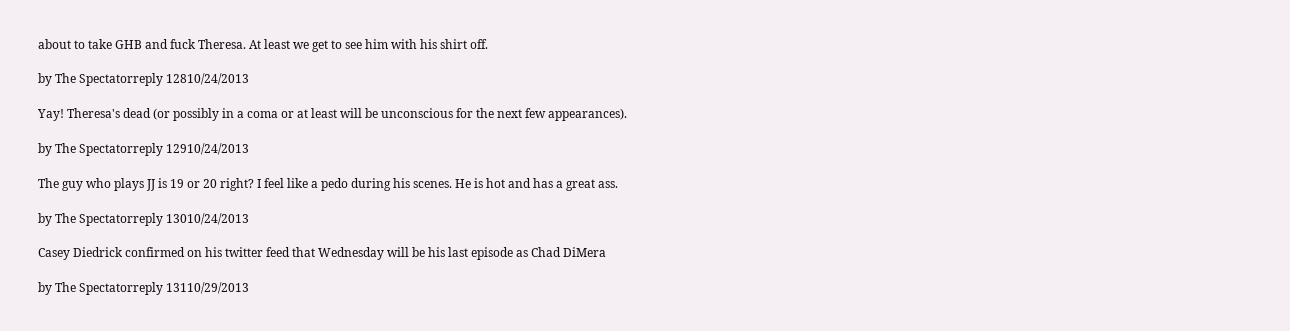about to take GHB and fuck Theresa. At least we get to see him with his shirt off.

by The Spectatorreply 12810/24/2013

Yay! Theresa's dead (or possibly in a coma or at least will be unconscious for the next few appearances).

by The Spectatorreply 12910/24/2013

The guy who plays JJ is 19 or 20 right? I feel like a pedo during his scenes. He is hot and has a great ass.

by The Spectatorreply 13010/24/2013

Casey Diedrick confirmed on his twitter feed that Wednesday will be his last episode as Chad DiMera

by The Spectatorreply 13110/29/2013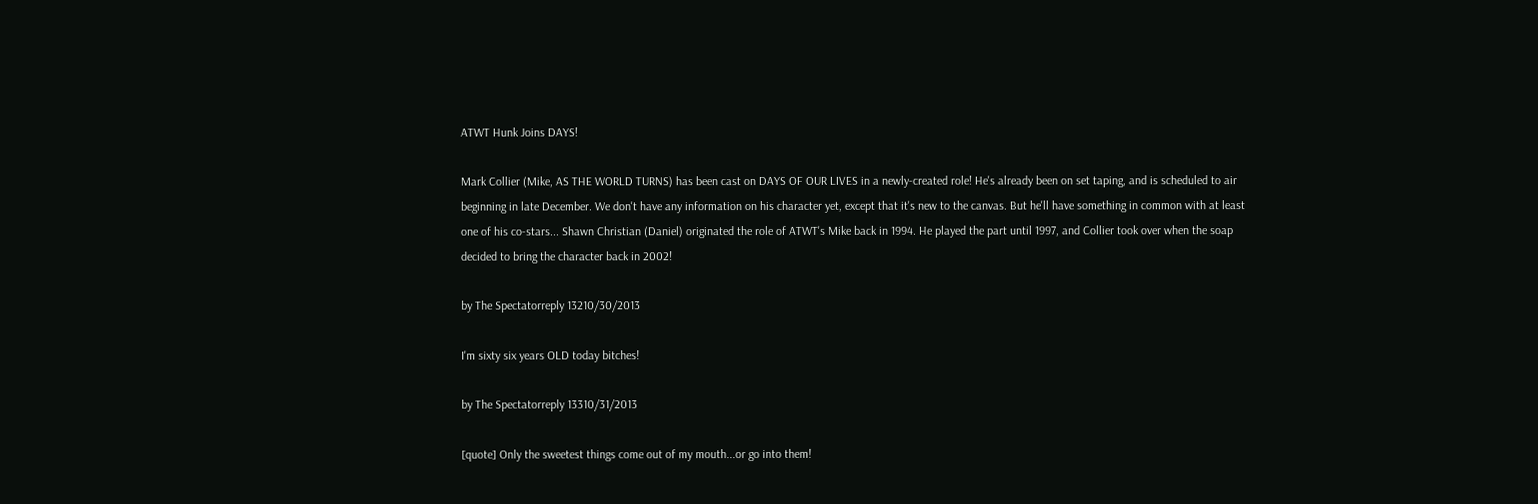ATWT Hunk Joins DAYS!

Mark Collier (Mike, AS THE WORLD TURNS) has been cast on DAYS OF OUR LIVES in a newly-created role! He's already been on set taping, and is scheduled to air beginning in late December. We don't have any information on his character yet, except that it's new to the canvas. But he'll have something in common with at least one of his co-stars... Shawn Christian (Daniel) originated the role of ATWT's Mike back in 1994. He played the part until 1997, and Collier took over when the soap decided to bring the character back in 2002!

by The Spectatorreply 13210/30/2013

I'm sixty six years OLD today bitches!

by The Spectatorreply 13310/31/2013

[quote] Only the sweetest things come out of my mouth...or go into them!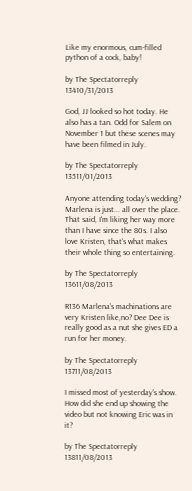Like my enormous, cum-filled python of a cock, baby!

by The Spectatorreply 13410/31/2013

God, JJ looked so hot today. He also has a tan. Odd for Salem on November 1 but these scenes may have been filmed in July.

by The Spectatorreply 13511/01/2013

Anyone attending today's wedding? Marlena is just... all over the place. That said, I'm liking her way more than I have since the 80s. I also love Kristen, that's what makes their whole thing so entertaining.

by The Spectatorreply 13611/08/2013

R136 Marlena's machinations are very Kristen like,no? Dee Dee is really good as a nut she gives ED a run for her money.

by The Spectatorreply 13711/08/2013

I missed most of yesterday's show. How did she end up showing the video but not knowing Eric was in it?

by The Spectatorreply 13811/08/2013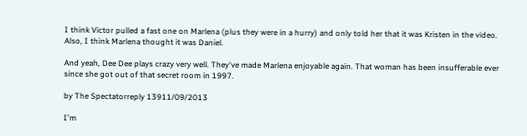I think Victor pulled a fast one on Marlena (plus they were in a hurry) and only told her that it was Kristen in the video. Also, I think Marlena thought it was Daniel.

And yeah, Dee Dee plays crazy very well. They've made Marlena enjoyable again. That woman has been insufferable ever since she got out of that secret room in 1997.

by The Spectatorreply 13911/09/2013

I'm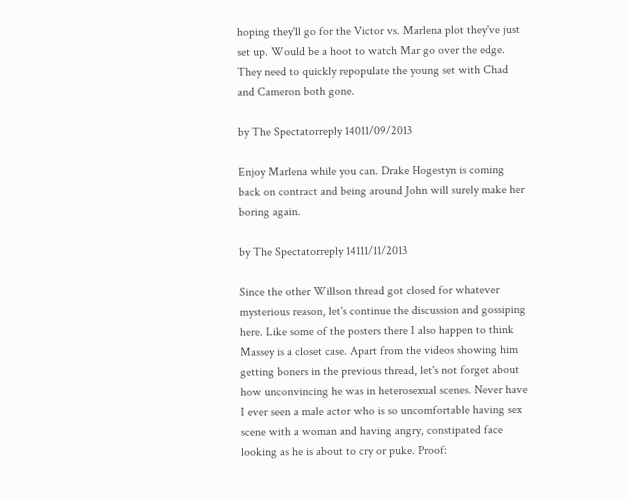hoping they'll go for the Victor vs. Marlena plot they've just set up. Would be a hoot to watch Mar go over the edge. They need to quickly repopulate the young set with Chad and Cameron both gone.

by The Spectatorreply 14011/09/2013

Enjoy Marlena while you can. Drake Hogestyn is coming back on contract and being around John will surely make her boring again.

by The Spectatorreply 14111/11/2013

Since the other Willson thread got closed for whatever mysterious reason, let's continue the discussion and gossiping here. Like some of the posters there I also happen to think Massey is a closet case. Apart from the videos showing him getting boners in the previous thread, let's not forget about how unconvincing he was in heterosexual scenes. Never have I ever seen a male actor who is so uncomfortable having sex scene with a woman and having angry, constipated face looking as he is about to cry or puke. Proof: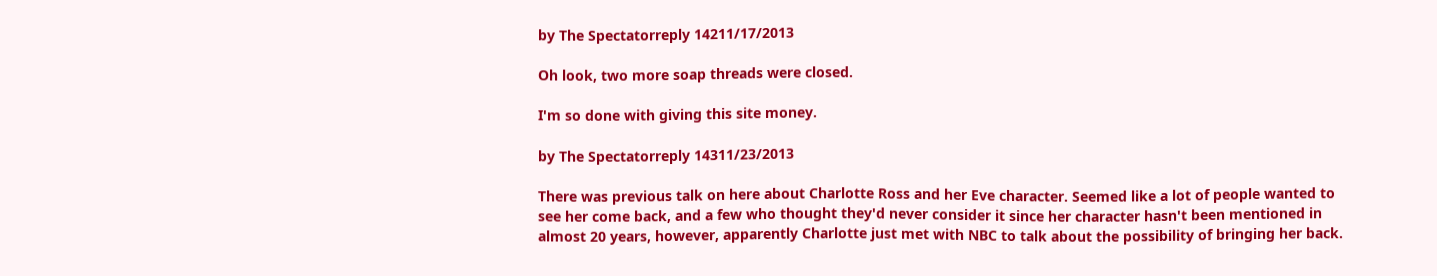by The Spectatorreply 14211/17/2013

Oh look, two more soap threads were closed.

I'm so done with giving this site money.

by The Spectatorreply 14311/23/2013

There was previous talk on here about Charlotte Ross and her Eve character. Seemed like a lot of people wanted to see her come back, and a few who thought they'd never consider it since her character hasn't been mentioned in almost 20 years, however, apparently Charlotte just met with NBC to talk about the possibility of bringing her back.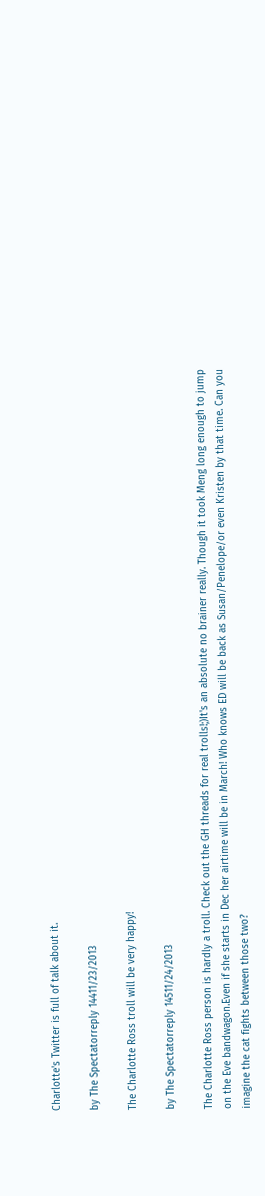Charlotte's Twitter is full of talk about it.

by The Spectatorreply 14411/23/2013

The Charlotte Ross troll will be very happy!

by The Spectatorreply 14511/24/2013

The Charlotte Ross person is hardly a troll. Check out the GH threads for real trolls!;)It's an absolute no brainer really. Though it took Meng long enough to jump on the Eve bandwagon.Even if she starts in Dec her airtime will be in March! Who knows ED will be back as Susan/Penelope/or even Kristen by that time. Can you imagine the cat fights between those two?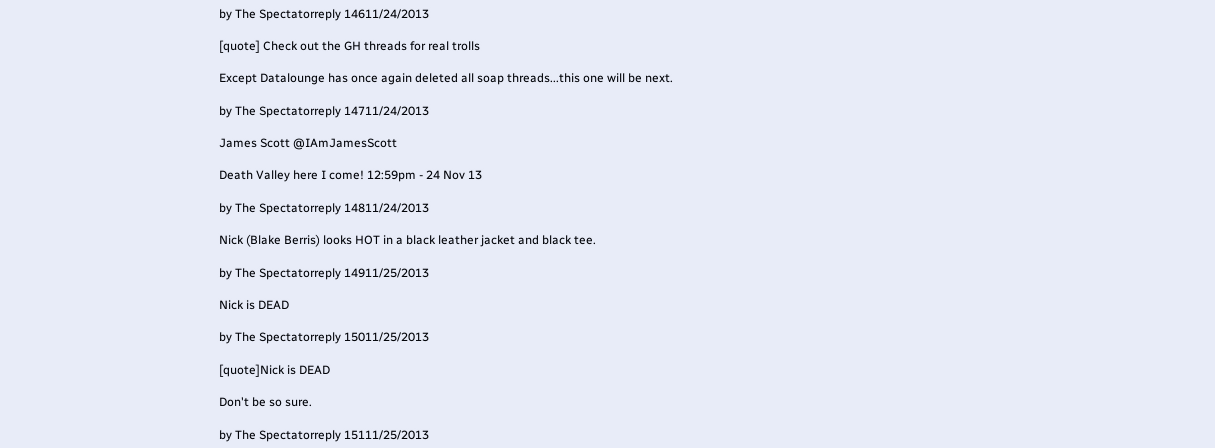by The Spectatorreply 14611/24/2013

[quote] Check out the GH threads for real trolls

Except Datalounge has once again deleted all soap threads...this one will be next.

by The Spectatorreply 14711/24/2013

James Scott @IAmJamesScott

Death Valley here I come! 12:59pm - 24 Nov 13

by The Spectatorreply 14811/24/2013

Nick (Blake Berris) looks HOT in a black leather jacket and black tee.

by The Spectatorreply 14911/25/2013

Nick is DEAD

by The Spectatorreply 15011/25/2013

[quote]Nick is DEAD

Don't be so sure.

by The Spectatorreply 15111/25/2013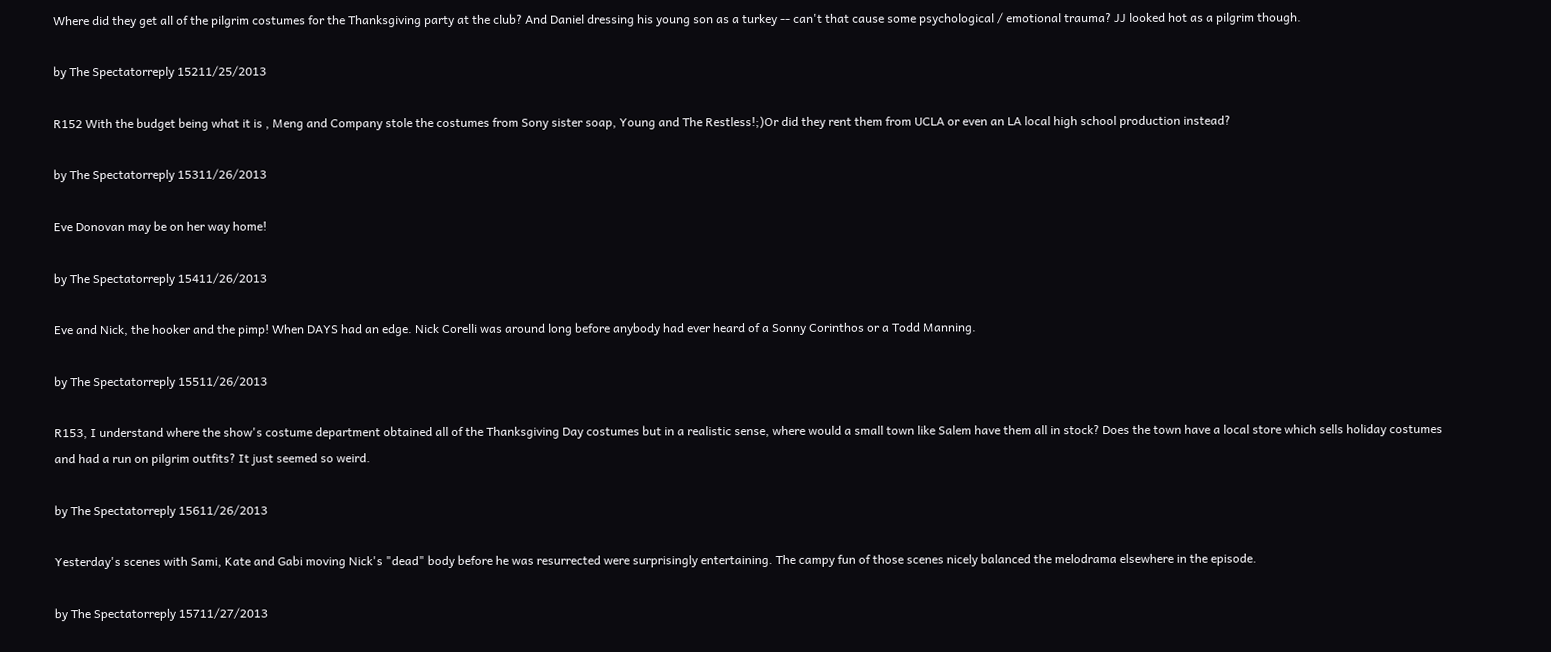Where did they get all of the pilgrim costumes for the Thanksgiving party at the club? And Daniel dressing his young son as a turkey -- can't that cause some psychological / emotional trauma? JJ looked hot as a pilgrim though.

by The Spectatorreply 15211/25/2013

R152 With the budget being what it is , Meng and Company stole the costumes from Sony sister soap, Young and The Restless!;)Or did they rent them from UCLA or even an LA local high school production instead?

by The Spectatorreply 15311/26/2013

Eve Donovan may be on her way home!

by The Spectatorreply 15411/26/2013

Eve and Nick, the hooker and the pimp! When DAYS had an edge. Nick Corelli was around long before anybody had ever heard of a Sonny Corinthos or a Todd Manning.

by The Spectatorreply 15511/26/2013

R153, I understand where the show's costume department obtained all of the Thanksgiving Day costumes but in a realistic sense, where would a small town like Salem have them all in stock? Does the town have a local store which sells holiday costumes and had a run on pilgrim outfits? It just seemed so weird.

by The Spectatorreply 15611/26/2013

Yesterday's scenes with Sami, Kate and Gabi moving Nick's "dead" body before he was resurrected were surprisingly entertaining. The campy fun of those scenes nicely balanced the melodrama elsewhere in the episode.

by The Spectatorreply 15711/27/2013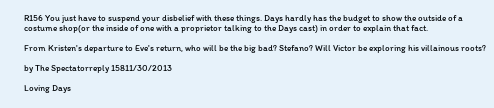R156 You just have to suspend your disbelief with these things. Days hardly has the budget to show the outside of a costume shop(or the inside of one with a proprietor talking to the Days cast) in order to explain that fact.

From Kristen's departure to Eve's return, who will be the big bad? Stefano? Will Victor be exploring his villainous roots?

by The Spectatorreply 15811/30/2013

Loving Days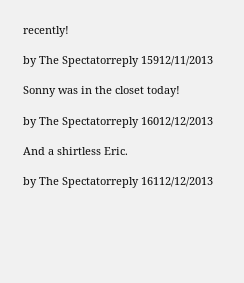recently!

by The Spectatorreply 15912/11/2013

Sonny was in the closet today!

by The Spectatorreply 16012/12/2013

And a shirtless Eric.

by The Spectatorreply 16112/12/2013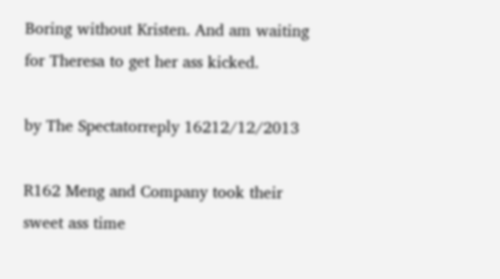Boring without Kristen. And am waiting for Theresa to get her ass kicked.

by The Spectatorreply 16212/12/2013

R162 Meng and Company took their sweet ass time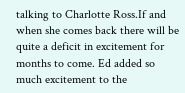talking to Charlotte Ross.If and when she comes back there will be quite a deficit in excitement for months to come. Ed added so much excitement to the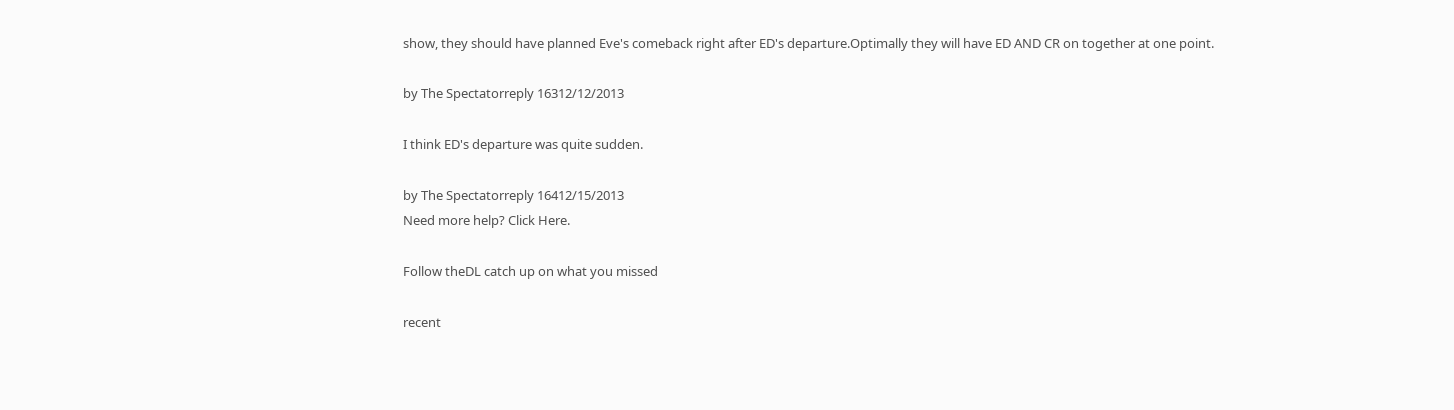show, they should have planned Eve's comeback right after ED's departure.Optimally they will have ED AND CR on together at one point.

by The Spectatorreply 16312/12/2013

I think ED's departure was quite sudden.

by The Spectatorreply 16412/15/2013
Need more help? Click Here.

Follow theDL catch up on what you missed

recent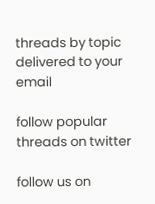threads by topic delivered to your email

follow popular threads on twitter

follow us on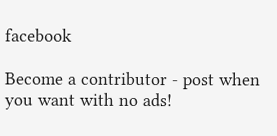facebook

Become a contributor - post when you want with no ads!